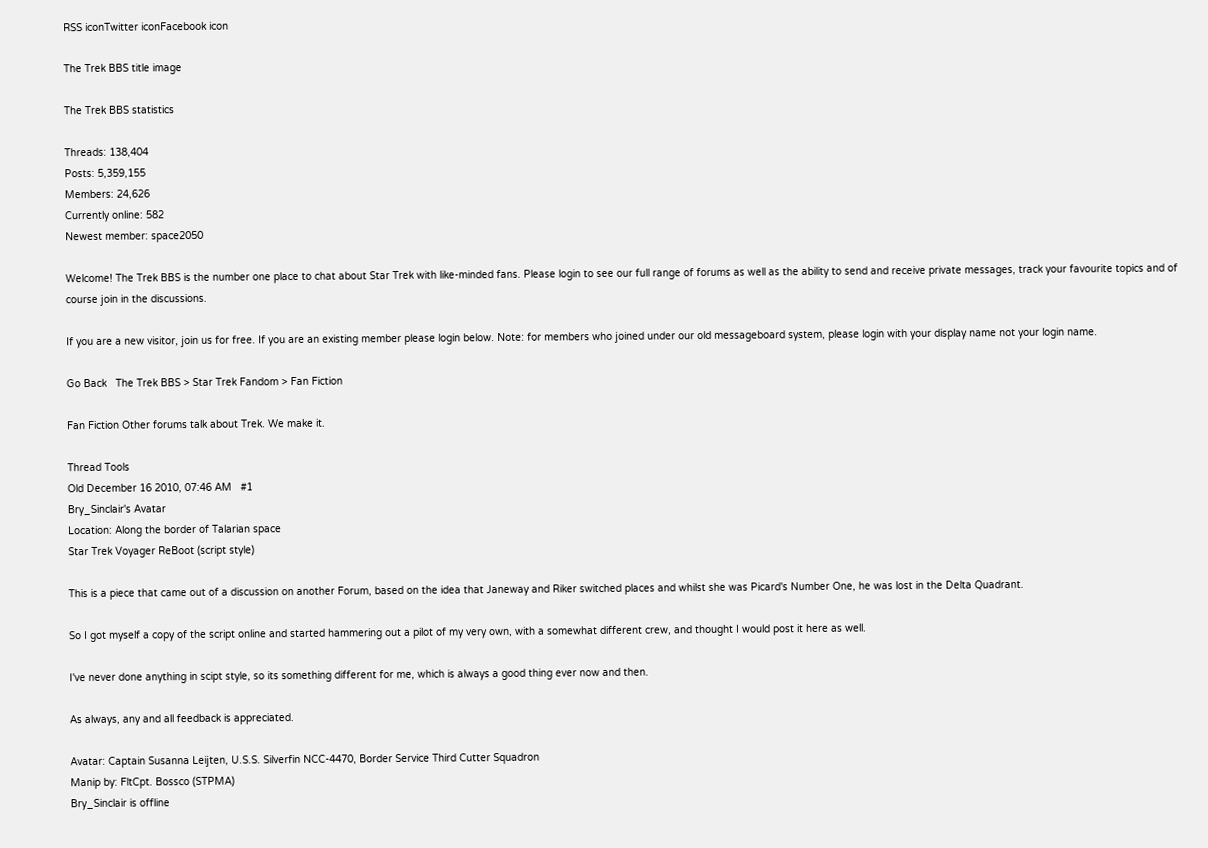RSS iconTwitter iconFacebook icon

The Trek BBS title image

The Trek BBS statistics

Threads: 138,404
Posts: 5,359,155
Members: 24,626
Currently online: 582
Newest member: space2050

Welcome! The Trek BBS is the number one place to chat about Star Trek with like-minded fans. Please login to see our full range of forums as well as the ability to send and receive private messages, track your favourite topics and of course join in the discussions.

If you are a new visitor, join us for free. If you are an existing member please login below. Note: for members who joined under our old messageboard system, please login with your display name not your login name.

Go Back   The Trek BBS > Star Trek Fandom > Fan Fiction

Fan Fiction Other forums talk about Trek. We make it.

Thread Tools
Old December 16 2010, 07:46 AM   #1
Bry_Sinclair's Avatar
Location: Along the border of Talarian space
Star Trek Voyager ReBoot (script style)

This is a piece that came out of a discussion on another Forum, based on the idea that Janeway and Riker switched places and whilst she was Picard's Number One, he was lost in the Delta Quadrant.

So I got myself a copy of the script online and started hammering out a pilot of my very own, with a somewhat different crew, and thought I would post it here as well.

I've never done anything in scipt style, so its something different for me, which is always a good thing ever now and then.

As always, any and all feedback is appreciated.

Avatar: Captain Susanna Leijten, U.S.S. Silverfin NCC-4470, Border Service Third Cutter Squadron
Manip by: FltCpt. Bossco (STPMA)
Bry_Sinclair is offline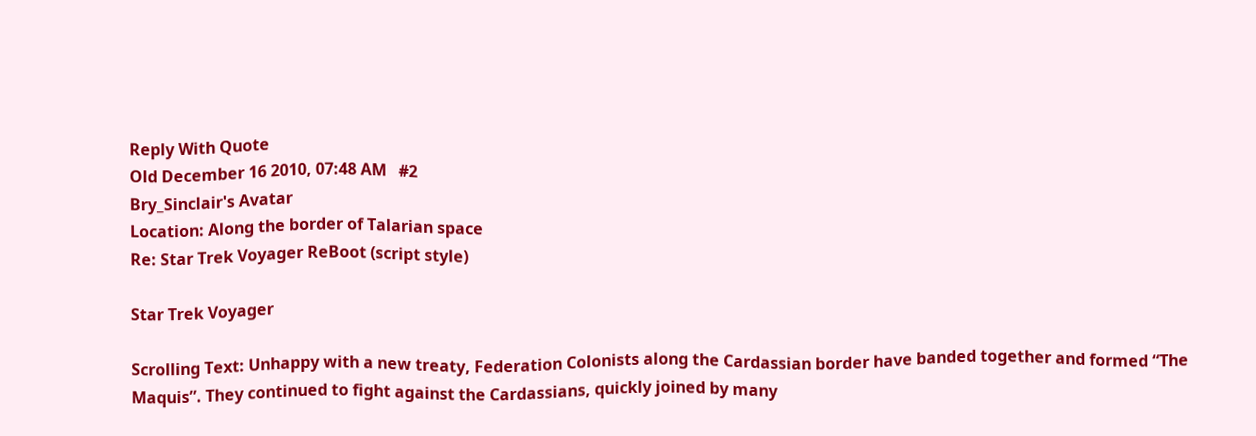Reply With Quote
Old December 16 2010, 07:48 AM   #2
Bry_Sinclair's Avatar
Location: Along the border of Talarian space
Re: Star Trek Voyager ReBoot (script style)

Star Trek Voyager

Scrolling Text: Unhappy with a new treaty, Federation Colonists along the Cardassian border have banded together and formed “The Maquis”. They continued to fight against the Cardassians, quickly joined by many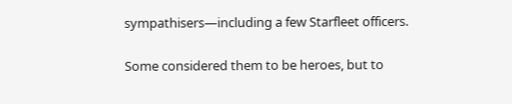sympathisers—including a few Starfleet officers.

Some considered them to be heroes, but to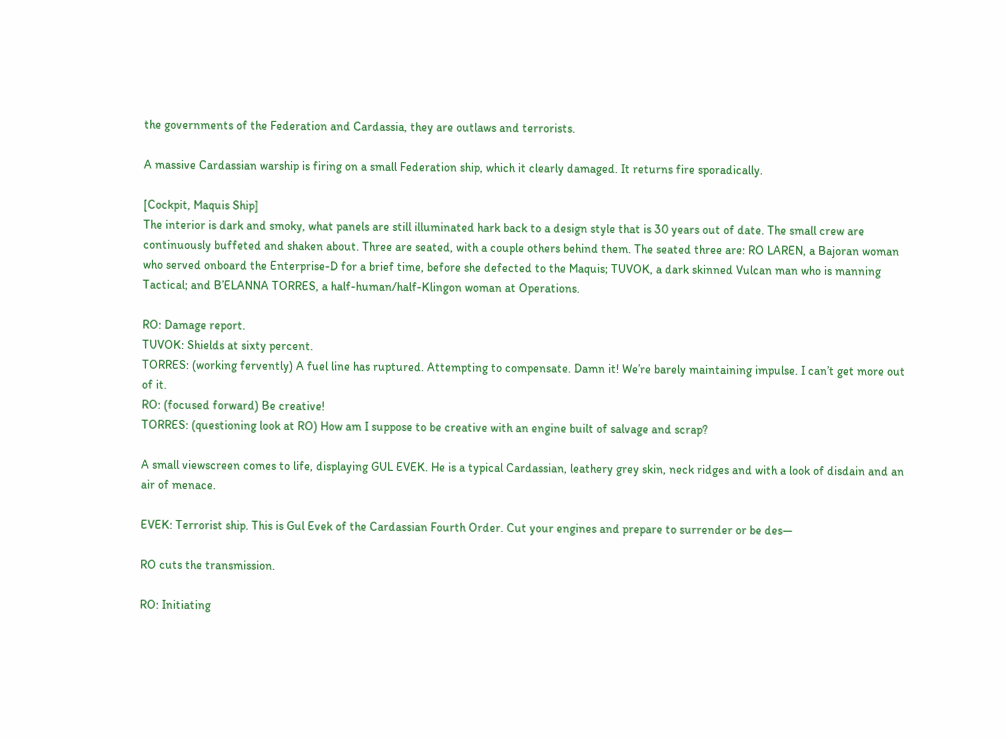the governments of the Federation and Cardassia, they are outlaws and terrorists.

A massive Cardassian warship is firing on a small Federation ship, which it clearly damaged. It returns fire sporadically.

[Cockpit, Maquis Ship]
The interior is dark and smoky, what panels are still illuminated hark back to a design style that is 30 years out of date. The small crew are continuously buffeted and shaken about. Three are seated, with a couple others behind them. The seated three are: RO LAREN, a Bajoran woman who served onboard the Enterprise-D for a brief time, before she defected to the Maquis; TUVOK, a dark skinned Vulcan man who is manning Tactical; and B’ELANNA TORRES, a half-human/half-Klingon woman at Operations.

RO: Damage report.
TUVOK: Shields at sixty percent.
TORRES: (working fervently) A fuel line has ruptured. Attempting to compensate. Damn it! We’re barely maintaining impulse. I can’t get more out of it.
RO: (focused forward) Be creative!
TORRES: (questioning look at RO) How am I suppose to be creative with an engine built of salvage and scrap?

A small viewscreen comes to life, displaying GUL EVEK. He is a typical Cardassian, leathery grey skin, neck ridges and with a look of disdain and an air of menace.

EVEK: Terrorist ship. This is Gul Evek of the Cardassian Fourth Order. Cut your engines and prepare to surrender or be des—

RO cuts the transmission.

RO: Initiating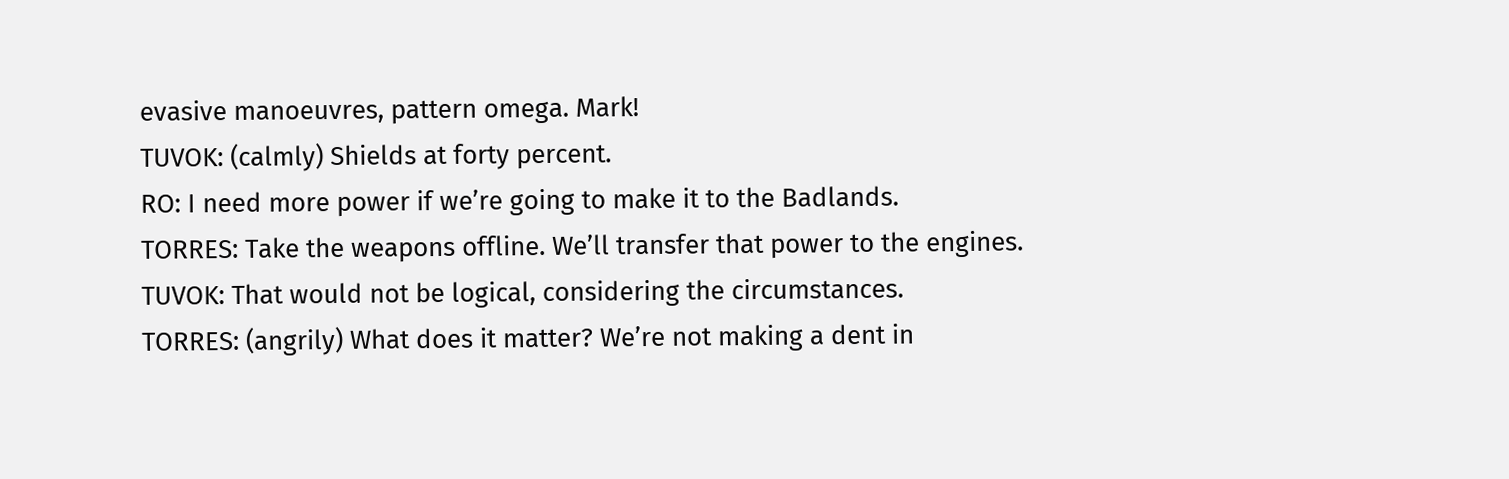evasive manoeuvres, pattern omega. Mark!
TUVOK: (calmly) Shields at forty percent.
RO: I need more power if we’re going to make it to the Badlands.
TORRES: Take the weapons offline. We’ll transfer that power to the engines.
TUVOK: That would not be logical, considering the circumstances.
TORRES: (angrily) What does it matter? We’re not making a dent in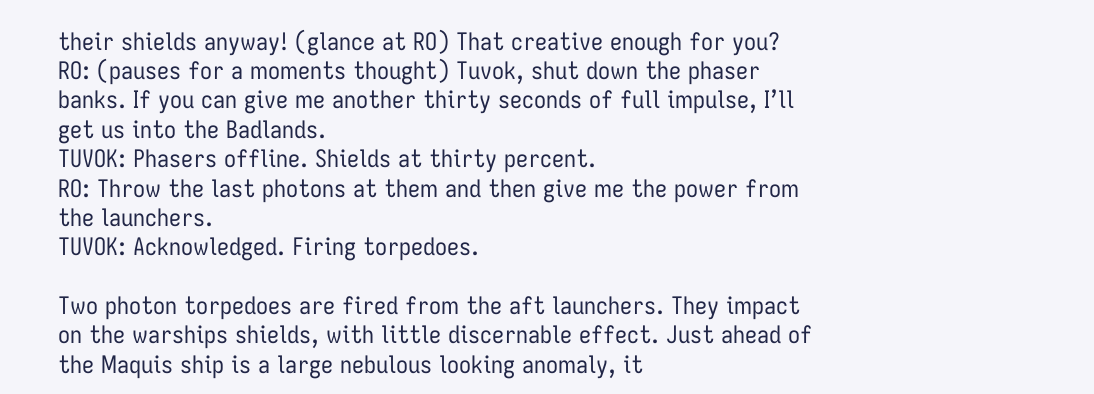their shields anyway! (glance at RO) That creative enough for you?
RO: (pauses for a moments thought) Tuvok, shut down the phaser banks. If you can give me another thirty seconds of full impulse, I’ll get us into the Badlands.
TUVOK: Phasers offline. Shields at thirty percent.
RO: Throw the last photons at them and then give me the power from the launchers.
TUVOK: Acknowledged. Firing torpedoes.

Two photon torpedoes are fired from the aft launchers. They impact on the warships shields, with little discernable effect. Just ahead of the Maquis ship is a large nebulous looking anomaly, it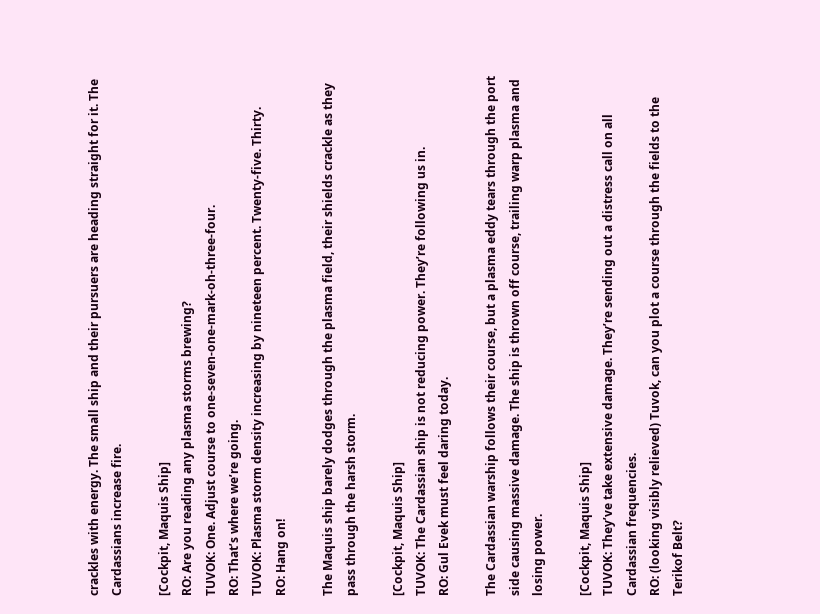crackles with energy. The small ship and their pursuers are heading straight for it. The Cardassians increase fire.

[Cockpit, Maquis Ship]
RO: Are you reading any plasma storms brewing?
TUVOK: One. Adjust course to one-seven-one-mark-oh-three-four.
RO: That’s where we’re going.
TUVOK: Plasma storm density increasing by nineteen percent. Twenty-five. Thirty.
RO: Hang on!

The Maquis ship barely dodges through the plasma field, their shields crackle as they pass through the harsh storm.

[Cockpit, Maquis Ship]
TUVOK: The Cardassian ship is not reducing power. They’re following us in.
RO: Gul Evek must feel daring today.

The Cardassian warship follows their course, but a plasma eddy tears through the port side causing massive damage. The ship is thrown off course, trailing warp plasma and losing power.

[Cockpit, Maquis Ship]
TUVOK: They’ve take extensive damage. They’re sending out a distress call on all Cardassian frequencies.
RO: (looking visibly relieved) Tuvok, can you plot a course through the fields to the Terikof Belt?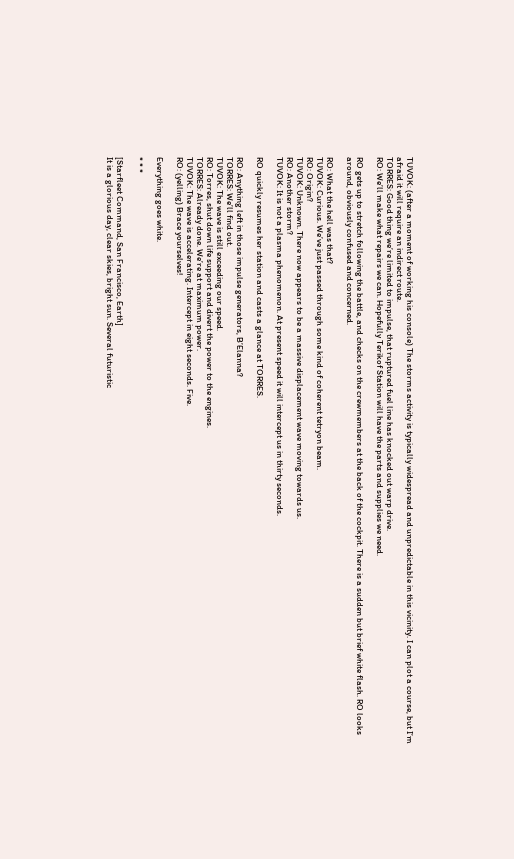TUVOK: (after a moment of working his console) The storms activity is typically widespread and unpredictable in this vicinity. I can plot a course, but I’m afraid it will require an indirect route.
TORRES: Good thing we’re limited to impulse, that ruptured fuel line has knocked out warp drive.
RO: We’ll make what repairs we can. Hopefully Terikof Station will have the parts and supplies we need.

RO gets up to stretch following the battle, and checks on the crewmembers at the back of the cockpit. There is a sudden but brief white flash. RO looks around, obviously confused and concerned.

RO: What the hell was that?
TUVOK: Curious. We’ve just passed through some kind of coherent tetryon beam.
RO: Origin?
TUVOK: Unknown. There now appears to be a massive displacement wave moving towards us.
RO: Another storm?
TUVOK: It is not a plasma phenomenon. At present speed it will intercept us in thirty seconds.

RO quickly resumes her station and casts a glance at TORRES.

RO: Anything left in those impulse generators, B’Elanna?
TORRES: We’ll find out.
TUVOK: The wave is still exceeding our speed.
RO: Torres, shut down life support and divert the power to the engines.
TORRES: Already done. We’re at maximum power.
TUVOK: The wave is accelerating. Intercept in eight seconds. Five.
RO: (yelling) Brace yourselves!

Everything goes white.

* * *

[Starfleet Command, San Francisco, Earth]
It is a glorious day, clear skies, bright sun. Several futuristic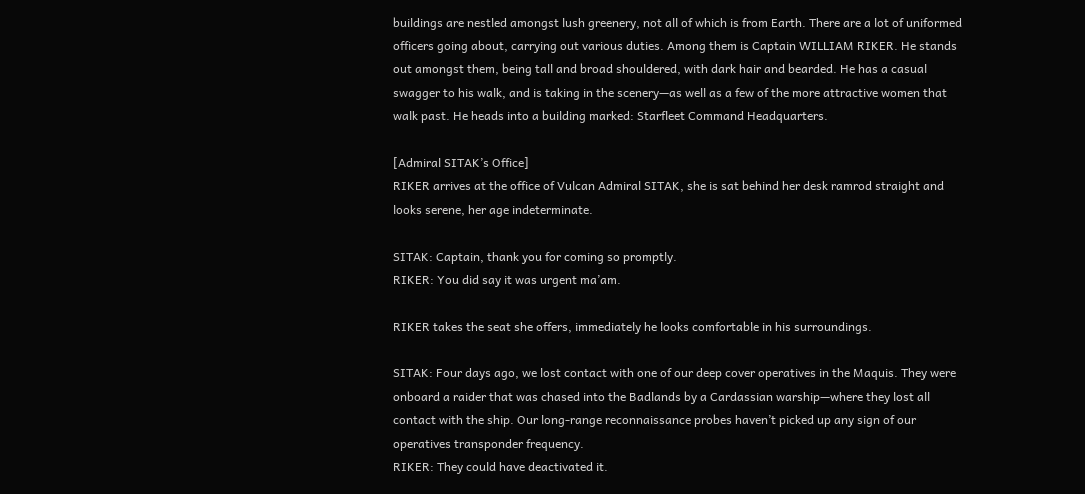buildings are nestled amongst lush greenery, not all of which is from Earth. There are a lot of uniformed officers going about, carrying out various duties. Among them is Captain WILLIAM RIKER. He stands out amongst them, being tall and broad shouldered, with dark hair and bearded. He has a casual swagger to his walk, and is taking in the scenery—as well as a few of the more attractive women that walk past. He heads into a building marked: Starfleet Command Headquarters.

[Admiral SITAK’s Office]
RIKER arrives at the office of Vulcan Admiral SITAK, she is sat behind her desk ramrod straight and looks serene, her age indeterminate.

SITAK: Captain, thank you for coming so promptly.
RIKER: You did say it was urgent ma’am.

RIKER takes the seat she offers, immediately he looks comfortable in his surroundings.

SITAK: Four days ago, we lost contact with one of our deep cover operatives in the Maquis. They were onboard a raider that was chased into the Badlands by a Cardassian warship—where they lost all contact with the ship. Our long-range reconnaissance probes haven’t picked up any sign of our operatives transponder frequency.
RIKER: They could have deactivated it.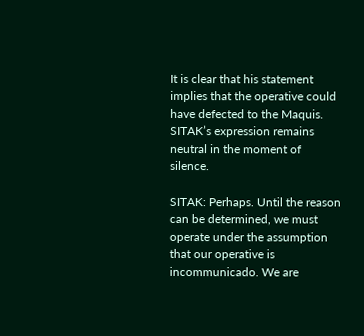It is clear that his statement implies that the operative could have defected to the Maquis. SITAK’s expression remains neutral in the moment of silence.

SITAK: Perhaps. Until the reason can be determined, we must operate under the assumption that our operative is incommunicado. We are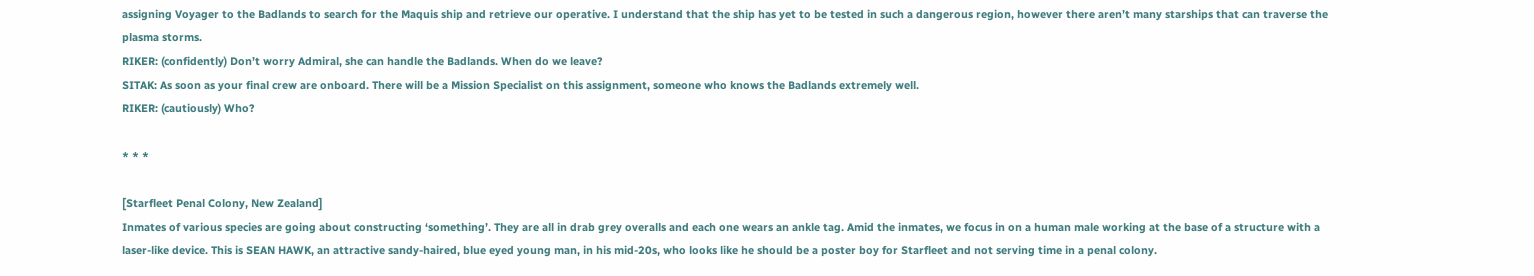assigning Voyager to the Badlands to search for the Maquis ship and retrieve our operative. I understand that the ship has yet to be tested in such a dangerous region, however there aren’t many starships that can traverse the plasma storms.
RIKER: (confidently) Don’t worry Admiral, she can handle the Badlands. When do we leave?
SITAK: As soon as your final crew are onboard. There will be a Mission Specialist on this assignment, someone who knows the Badlands extremely well.
RIKER: (cautiously) Who?

* * *

[Starfleet Penal Colony, New Zealand]
Inmates of various species are going about constructing ‘something’. They are all in drab grey overalls and each one wears an ankle tag. Amid the inmates, we focus in on a human male working at the base of a structure with a laser-like device. This is SEAN HAWK, an attractive sandy-haired, blue eyed young man, in his mid-20s, who looks like he should be a poster boy for Starfleet and not serving time in a penal colony.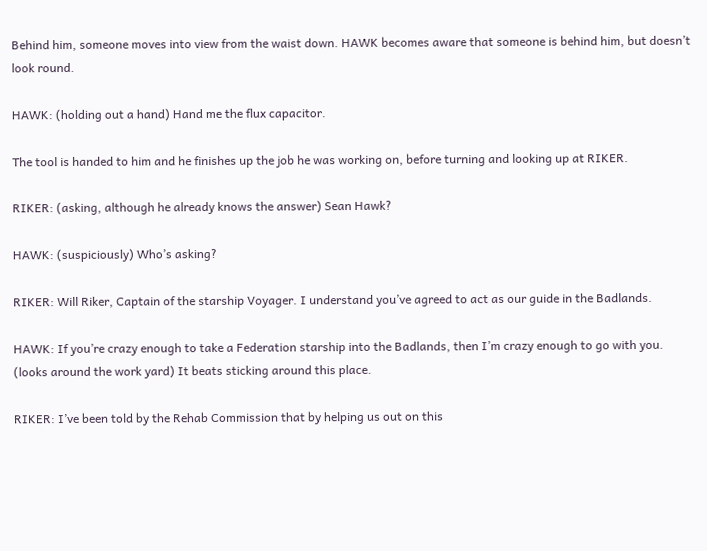Behind him, someone moves into view from the waist down. HAWK becomes aware that someone is behind him, but doesn’t look round.

HAWK: (holding out a hand) Hand me the flux capacitor.

The tool is handed to him and he finishes up the job he was working on, before turning and looking up at RIKER.

RIKER: (asking, although he already knows the answer) Sean Hawk?

HAWK: (suspiciously) Who’s asking?

RIKER: Will Riker, Captain of the starship Voyager. I understand you’ve agreed to act as our guide in the Badlands.

HAWK: If you’re crazy enough to take a Federation starship into the Badlands, then I’m crazy enough to go with you. (looks around the work yard) It beats sticking around this place.

RIKER: I’ve been told by the Rehab Commission that by helping us out on this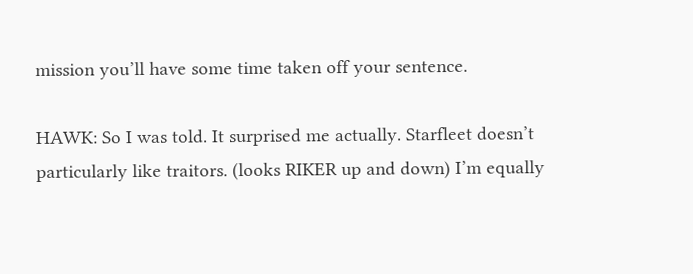mission you’ll have some time taken off your sentence.

HAWK: So I was told. It surprised me actually. Starfleet doesn’t particularly like traitors. (looks RIKER up and down) I’m equally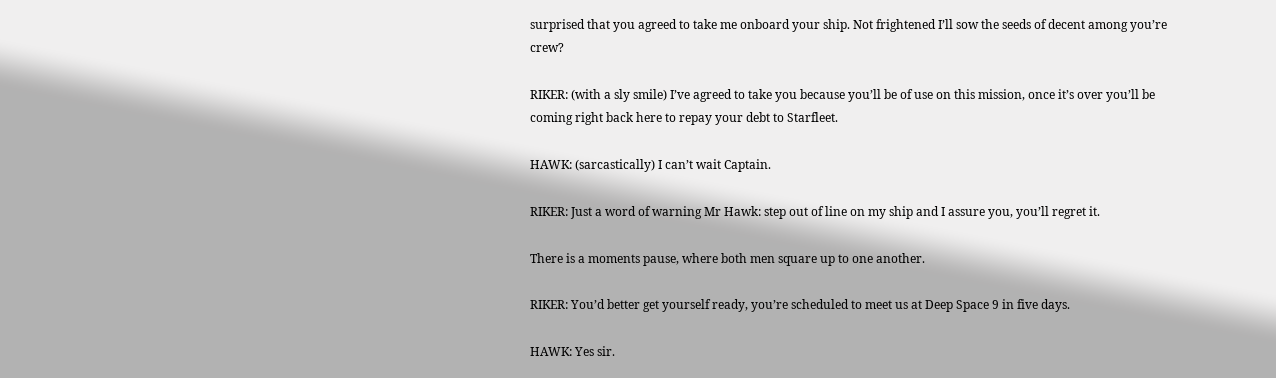surprised that you agreed to take me onboard your ship. Not frightened I’ll sow the seeds of decent among you’re crew?

RIKER: (with a sly smile) I’ve agreed to take you because you’ll be of use on this mission, once it’s over you’ll be coming right back here to repay your debt to Starfleet.

HAWK: (sarcastically) I can’t wait Captain.

RIKER: Just a word of warning Mr Hawk: step out of line on my ship and I assure you, you’ll regret it.

There is a moments pause, where both men square up to one another.

RIKER: You’d better get yourself ready, you’re scheduled to meet us at Deep Space 9 in five days.

HAWK: Yes sir.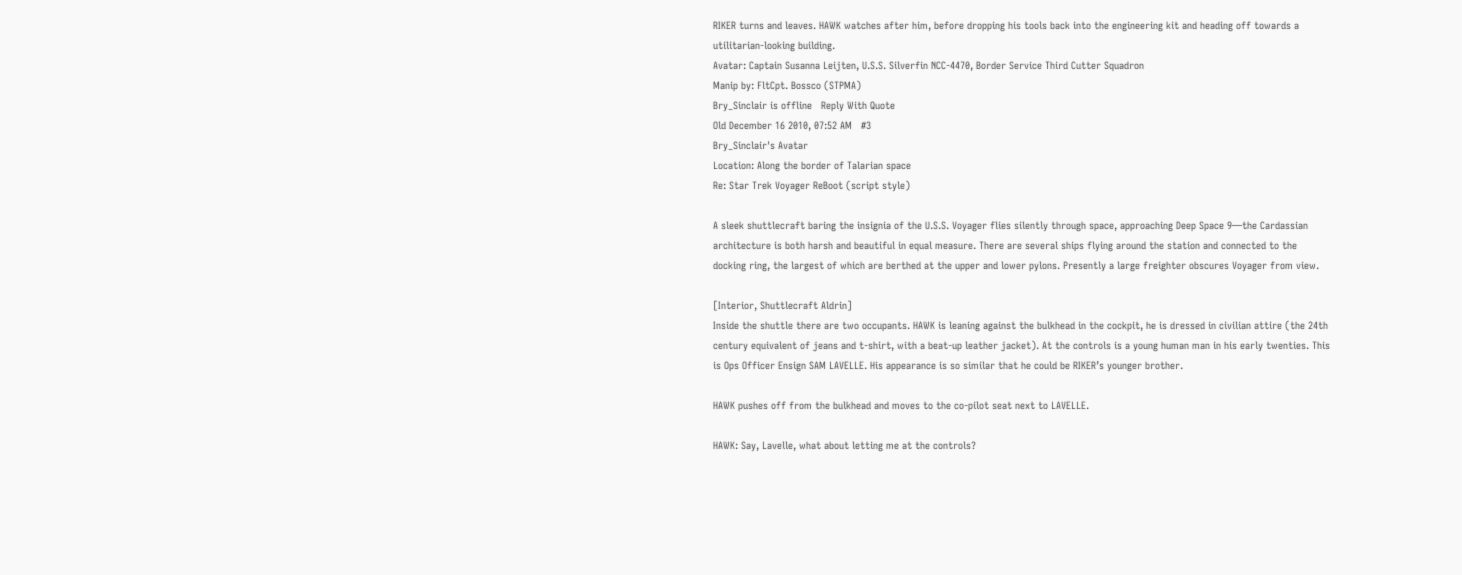RIKER turns and leaves. HAWK watches after him, before dropping his tools back into the engineering kit and heading off towards a utilitarian-looking building.
Avatar: Captain Susanna Leijten, U.S.S. Silverfin NCC-4470, Border Service Third Cutter Squadron
Manip by: FltCpt. Bossco (STPMA)
Bry_Sinclair is offline   Reply With Quote
Old December 16 2010, 07:52 AM   #3
Bry_Sinclair's Avatar
Location: Along the border of Talarian space
Re: Star Trek Voyager ReBoot (script style)

A sleek shuttlecraft baring the insignia of the U.S.S. Voyager flies silently through space, approaching Deep Space 9—the Cardassian architecture is both harsh and beautiful in equal measure. There are several ships flying around the station and connected to the docking ring, the largest of which are berthed at the upper and lower pylons. Presently a large freighter obscures Voyager from view.

[Interior, Shuttlecraft Aldrin]
Inside the shuttle there are two occupants. HAWK is leaning against the bulkhead in the cockpit, he is dressed in civilian attire (the 24th century equivalent of jeans and t-shirt, with a beat-up leather jacket). At the controls is a young human man in his early twenties. This is Ops Officer Ensign SAM LAVELLE. His appearance is so similar that he could be RIKER’s younger brother.

HAWK pushes off from the bulkhead and moves to the co-pilot seat next to LAVELLE.

HAWK: Say, Lavelle, what about letting me at the controls?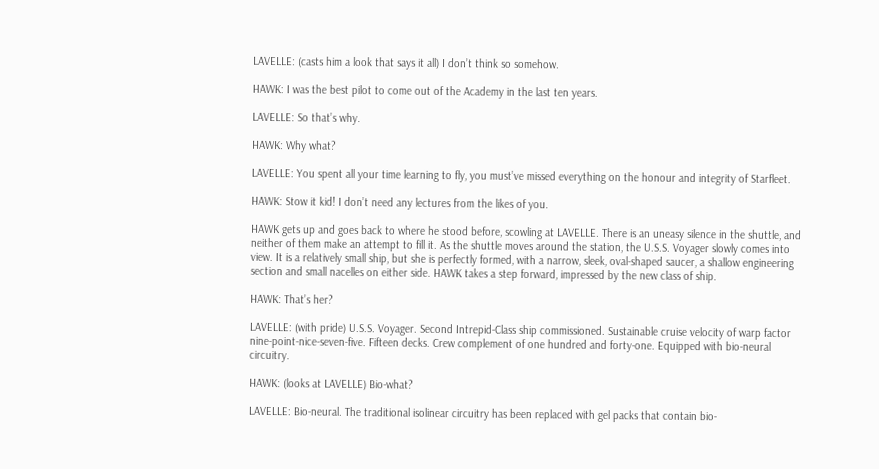LAVELLE: (casts him a look that says it all) I don’t think so somehow.

HAWK: I was the best pilot to come out of the Academy in the last ten years.

LAVELLE: So that’s why.

HAWK: Why what?

LAVELLE: You spent all your time learning to fly, you must’ve missed everything on the honour and integrity of Starfleet.

HAWK: Stow it kid! I don’t need any lectures from the likes of you.

HAWK gets up and goes back to where he stood before, scowling at LAVELLE. There is an uneasy silence in the shuttle, and neither of them make an attempt to fill it. As the shuttle moves around the station, the U.S.S. Voyager slowly comes into view. It is a relatively small ship, but she is perfectly formed, with a narrow, sleek, oval-shaped saucer, a shallow engineering section and small nacelles on either side. HAWK takes a step forward, impressed by the new class of ship.

HAWK: That’s her?

LAVELLE: (with pride) U.S.S. Voyager. Second Intrepid-Class ship commissioned. Sustainable cruise velocity of warp factor nine-point-nice-seven-five. Fifteen decks. Crew complement of one hundred and forty-one. Equipped with bio-neural circuitry.

HAWK: (looks at LAVELLE) Bio-what?

LAVELLE: Bio-neural. The traditional isolinear circuitry has been replaced with gel packs that contain bio-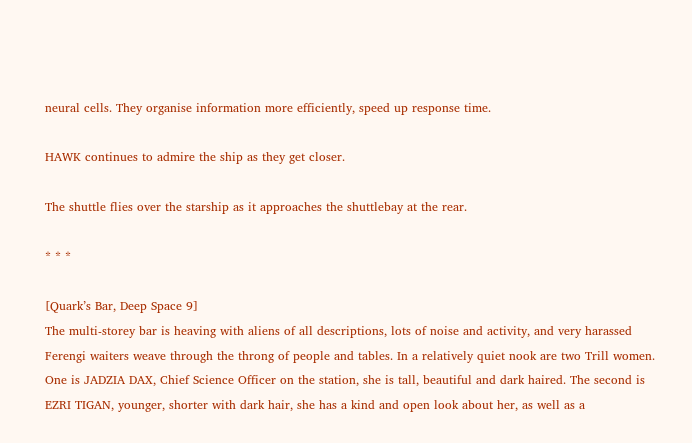neural cells. They organise information more efficiently, speed up response time.

HAWK continues to admire the ship as they get closer.

The shuttle flies over the starship as it approaches the shuttlebay at the rear.

* * *

[Quark’s Bar, Deep Space 9]
The multi-storey bar is heaving with aliens of all descriptions, lots of noise and activity, and very harassed Ferengi waiters weave through the throng of people and tables. In a relatively quiet nook are two Trill women. One is JADZIA DAX, Chief Science Officer on the station, she is tall, beautiful and dark haired. The second is EZRI TIGAN, younger, shorter with dark hair, she has a kind and open look about her, as well as a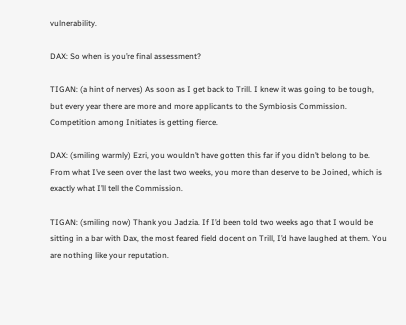vulnerability.

DAX: So when is you’re final assessment?

TIGAN: (a hint of nerves) As soon as I get back to Trill. I knew it was going to be tough, but every year there are more and more applicants to the Symbiosis Commission. Competition among Initiates is getting fierce.

DAX: (smiling warmly) Ezri, you wouldn’t have gotten this far if you didn’t belong to be. From what I’ve seen over the last two weeks, you more than deserve to be Joined, which is exactly what I’ll tell the Commission.

TIGAN: (smiling now) Thank you Jadzia. If I’d been told two weeks ago that I would be sitting in a bar with Dax, the most feared field docent on Trill, I’d have laughed at them. You are nothing like your reputation.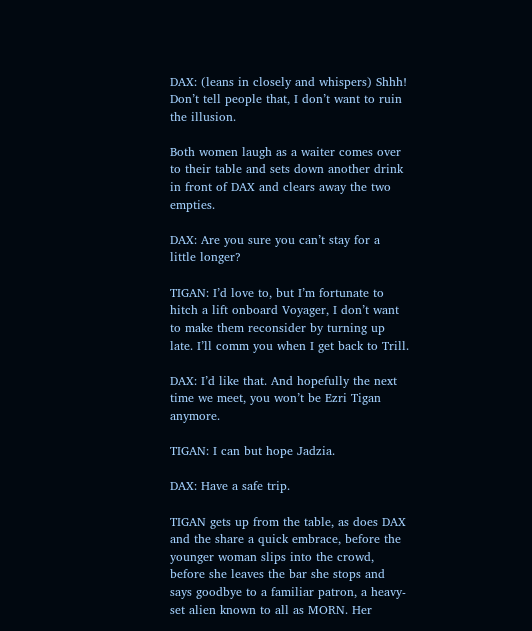DAX: (leans in closely and whispers) Shhh! Don’t tell people that, I don’t want to ruin the illusion.

Both women laugh as a waiter comes over to their table and sets down another drink in front of DAX and clears away the two empties.

DAX: Are you sure you can’t stay for a little longer?

TIGAN: I’d love to, but I’m fortunate to hitch a lift onboard Voyager, I don’t want to make them reconsider by turning up late. I’ll comm you when I get back to Trill.

DAX: I’d like that. And hopefully the next time we meet, you won’t be Ezri Tigan anymore.

TIGAN: I can but hope Jadzia.

DAX: Have a safe trip.

TIGAN gets up from the table, as does DAX and the share a quick embrace, before the younger woman slips into the crowd, before she leaves the bar she stops and says goodbye to a familiar patron, a heavy-set alien known to all as MORN. Her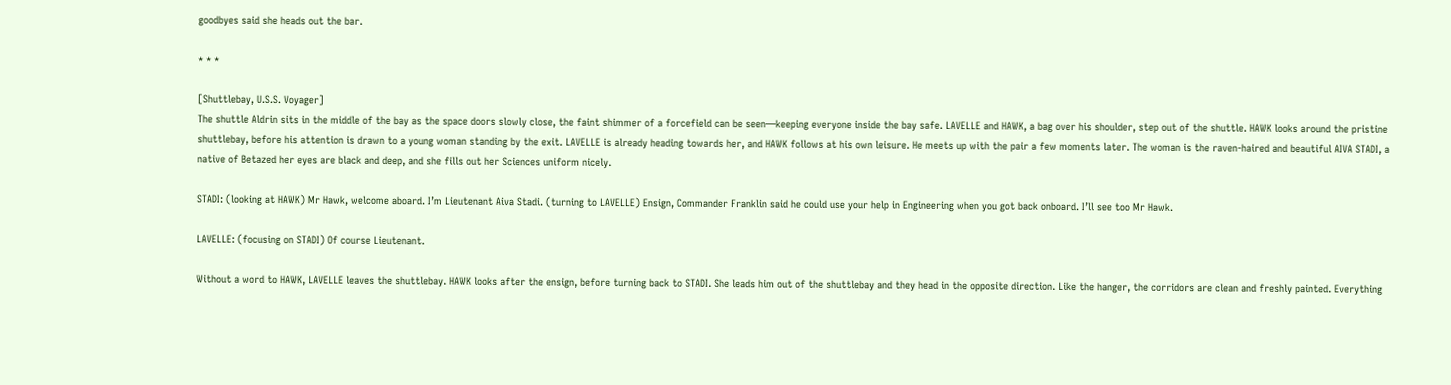goodbyes said she heads out the bar.

* * *

[Shuttlebay, U.S.S. Voyager]
The shuttle Aldrin sits in the middle of the bay as the space doors slowly close, the faint shimmer of a forcefield can be seen—keeping everyone inside the bay safe. LAVELLE and HAWK, a bag over his shoulder, step out of the shuttle. HAWK looks around the pristine shuttlebay, before his attention is drawn to a young woman standing by the exit. LAVELLE is already heading towards her, and HAWK follows at his own leisure. He meets up with the pair a few moments later. The woman is the raven-haired and beautiful AIVA STADI, a native of Betazed her eyes are black and deep, and she fills out her Sciences uniform nicely.

STADI: (looking at HAWK) Mr Hawk, welcome aboard. I’m Lieutenant Aiva Stadi. (turning to LAVELLE) Ensign, Commander Franklin said he could use your help in Engineering when you got back onboard. I’ll see too Mr Hawk.

LAVELLE: (focusing on STADI) Of course Lieutenant.

Without a word to HAWK, LAVELLE leaves the shuttlebay. HAWK looks after the ensign, before turning back to STADI. She leads him out of the shuttlebay and they head in the opposite direction. Like the hanger, the corridors are clean and freshly painted. Everything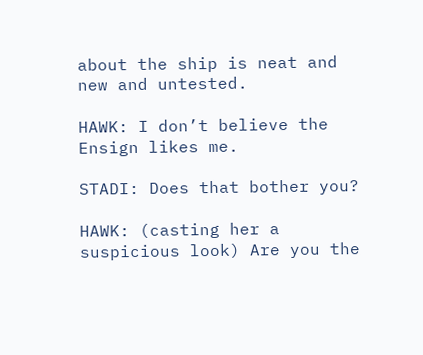about the ship is neat and new and untested.

HAWK: I don’t believe the Ensign likes me.

STADI: Does that bother you?

HAWK: (casting her a suspicious look) Are you the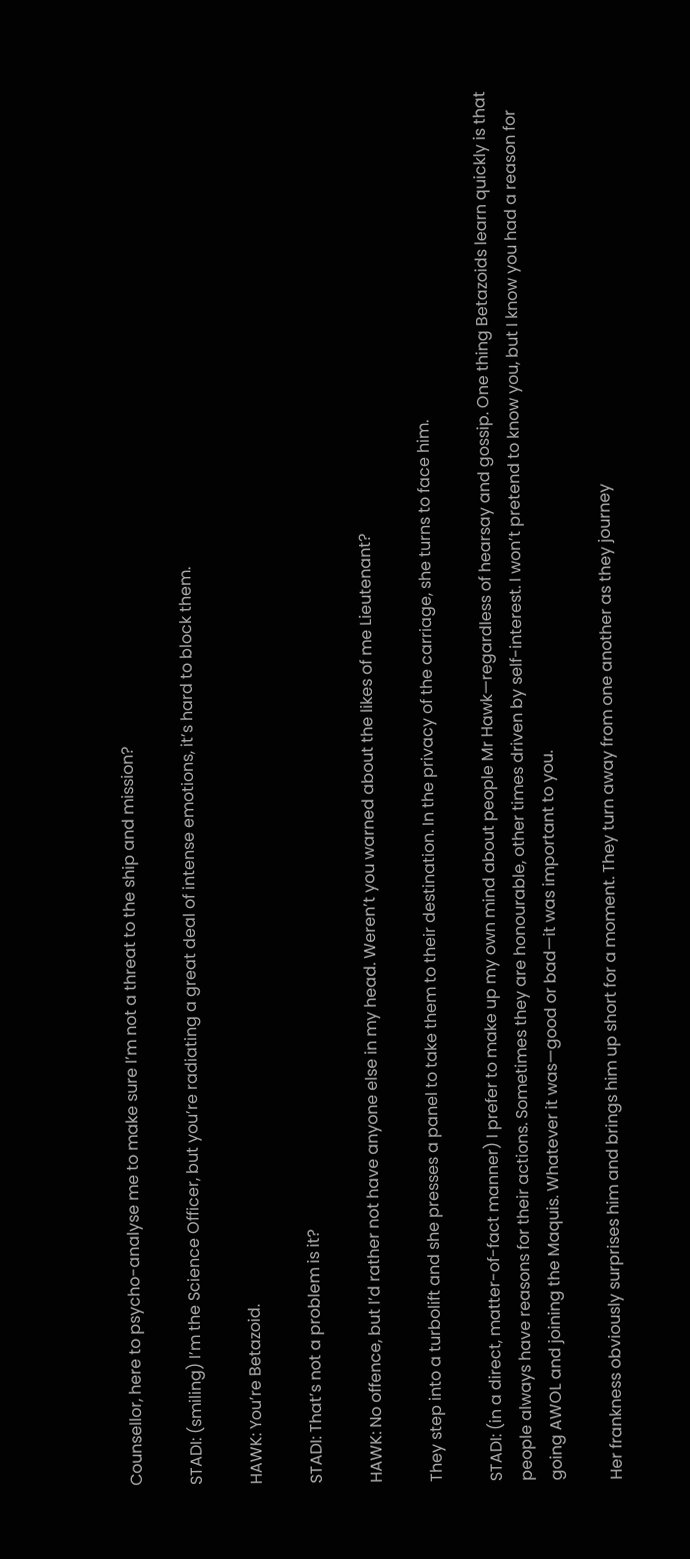Counsellor, here to psycho-analyse me to make sure I’m not a threat to the ship and mission?

STADI: (smiling) I’m the Science Officer, but you’re radiating a great deal of intense emotions, it’s hard to block them.

HAWK: You’re Betazoid.

STADI: That’s not a problem is it?

HAWK: No offence, but I’d rather not have anyone else in my head. Weren’t you warned about the likes of me Lieutenant?

They step into a turbolift and she presses a panel to take them to their destination. In the privacy of the carriage, she turns to face him.

STADI: (in a direct, matter-of-fact manner) I prefer to make up my own mind about people Mr Hawk—regardless of hearsay and gossip. One thing Betazoids learn quickly is that people always have reasons for their actions. Sometimes they are honourable, other times driven by self-interest. I won’t pretend to know you, but I know you had a reason for going AWOL and joining the Maquis. Whatever it was—good or bad—it was important to you.

Her frankness obviously surprises him and brings him up short for a moment. They turn away from one another as they journey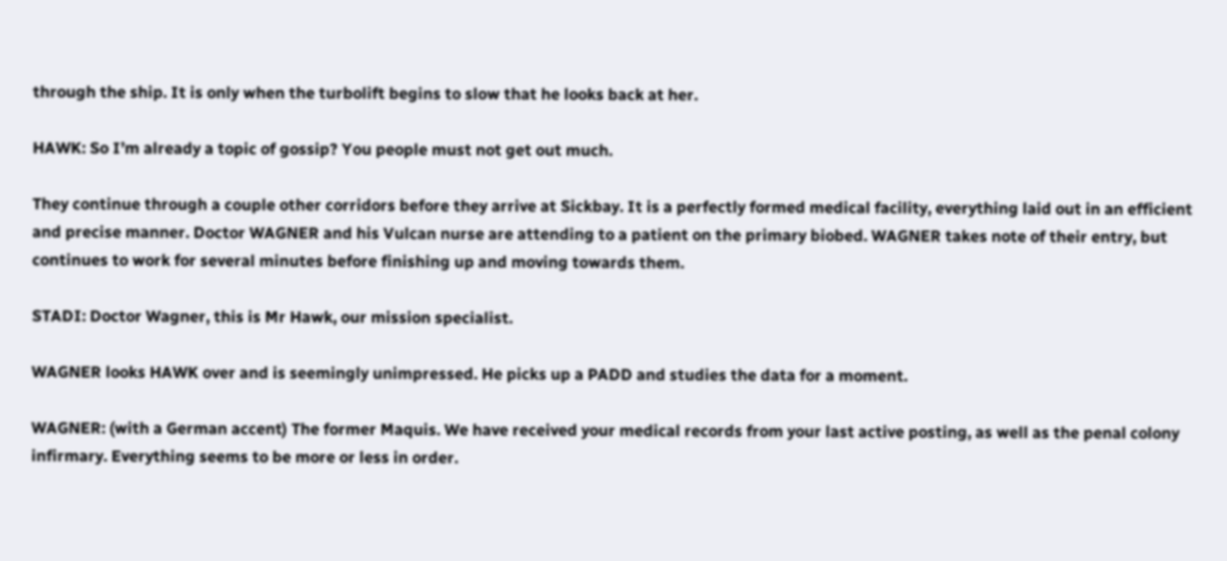through the ship. It is only when the turbolift begins to slow that he looks back at her.

HAWK: So I’m already a topic of gossip? You people must not get out much.

They continue through a couple other corridors before they arrive at Sickbay. It is a perfectly formed medical facility, everything laid out in an efficient and precise manner. Doctor WAGNER and his Vulcan nurse are attending to a patient on the primary biobed. WAGNER takes note of their entry, but continues to work for several minutes before finishing up and moving towards them.

STADI: Doctor Wagner, this is Mr Hawk, our mission specialist.

WAGNER looks HAWK over and is seemingly unimpressed. He picks up a PADD and studies the data for a moment.

WAGNER: (with a German accent) The former Maquis. We have received your medical records from your last active posting, as well as the penal colony infirmary. Everything seems to be more or less in order.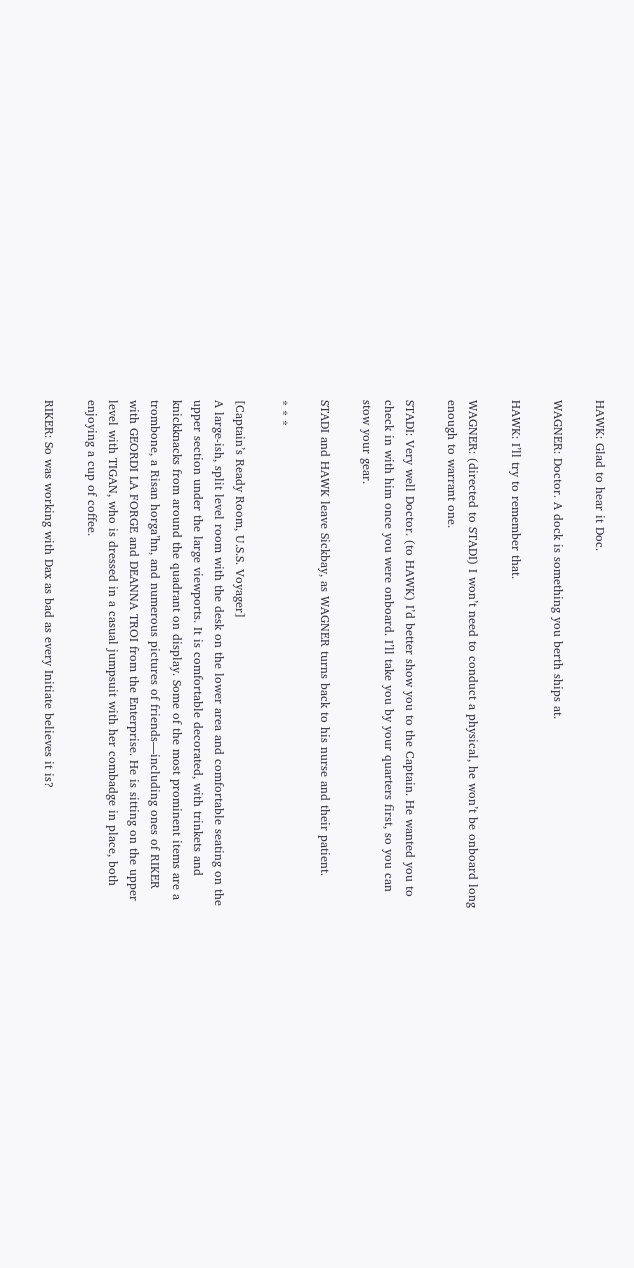HAWK: Glad to hear it Doc.

WAGNER: Doctor. A dock is something you berth ships at.

HAWK: I’ll try to remember that.

WAGNER: (directed to STADI) I won’t need to conduct a physical, he won’t be onboard long enough to warrant one.

STADI: Very well Doctor. (to HAWK) I’d better show you to the Captain. He wanted you to check in with him once you were onboard. I’ll take you by your quarters first, so you can stow your gear.

STADI and HAWK leave Sickbay, as WAGNER turns back to his nurse and their patient.

* * *

[Captain’s Ready Room, U.S.S. Voyager]
A large-ish, split level room with the desk on the lower area and comfortable seating on the upper section under the large viewports. It is comfortable decorated, with trinkets and knickknacks from around the quadrant on display. Some of the most prominent items are a trombone, a Risan horga’hn, and numerous pictures of friends—including ones of RIKER with GEORDI LA FORGE and DEANNA TROI from the Enterprise. He is sitting on the upper level with TIGAN, who is dressed in a casual jumpsuit with her combadge in place, both enjoying a cup of coffee.

RIKER: So was working with Dax as bad as every Initiate believes it is?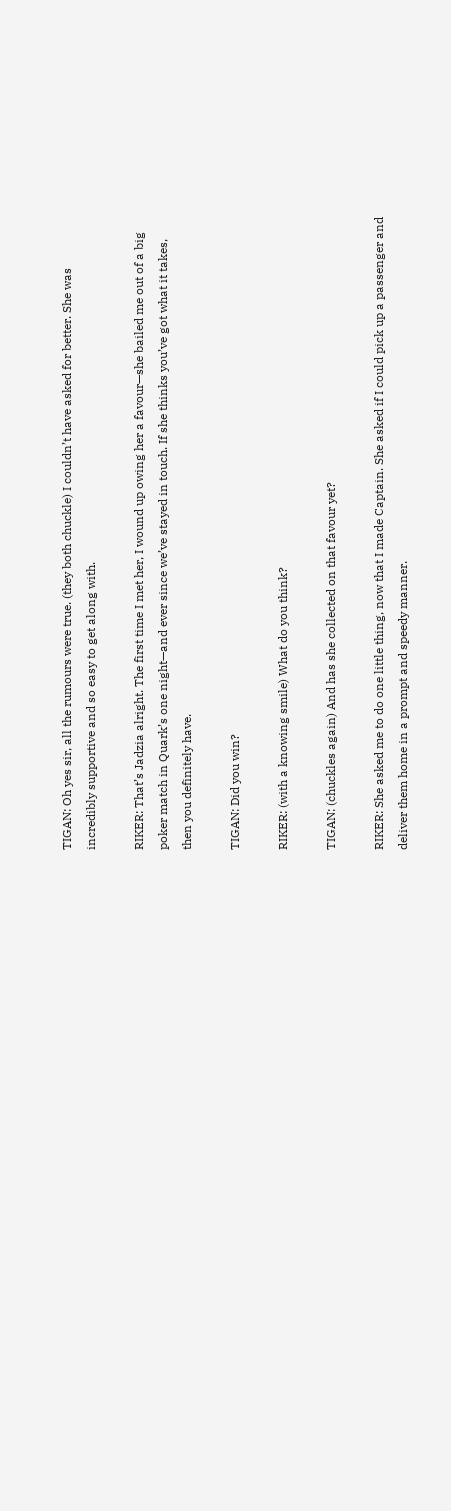TIGAN: Oh yes sir, all the rumours were true. (they both chuckle) I couldn’t have asked for better. She was incredibly supportive and so easy to get along with.

RIKER: That’s Jadzia alright. The first time I met her, I wound up owing her a favour—she bailed me out of a big poker match in Quark’s one night—and ever since we’ve stayed in touch. If she thinks you’ve got what it takes, then you definitely have.

TIGAN: Did you win?

RIKER: (with a knowing smile) What do you think?

TIGAN: (chuckles again) And has she collected on that favour yet?

RIKER: She asked me to do one little thing, now that I made Captain. She asked if I could pick up a passenger and deliver them home in a prompt and speedy manner.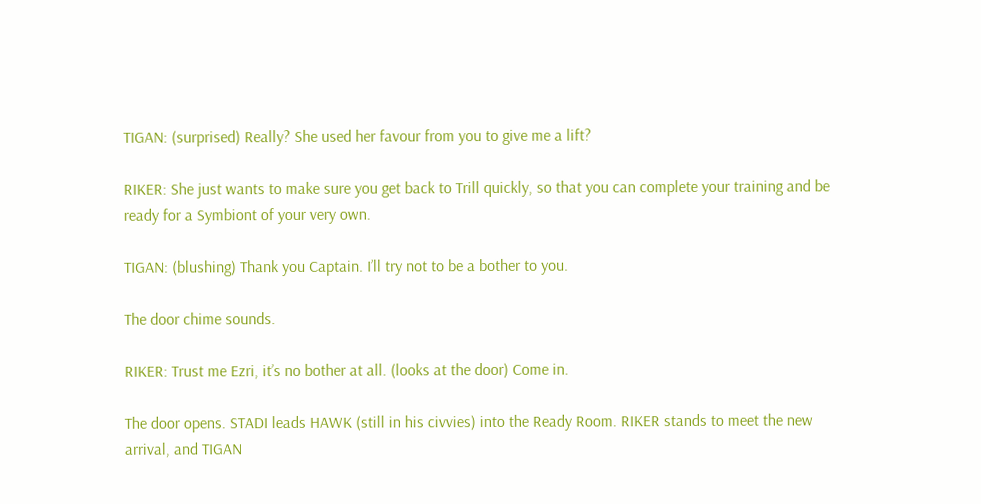TIGAN: (surprised) Really? She used her favour from you to give me a lift?

RIKER: She just wants to make sure you get back to Trill quickly, so that you can complete your training and be ready for a Symbiont of your very own.

TIGAN: (blushing) Thank you Captain. I’ll try not to be a bother to you.

The door chime sounds.

RIKER: Trust me Ezri, it’s no bother at all. (looks at the door) Come in.

The door opens. STADI leads HAWK (still in his civvies) into the Ready Room. RIKER stands to meet the new arrival, and TIGAN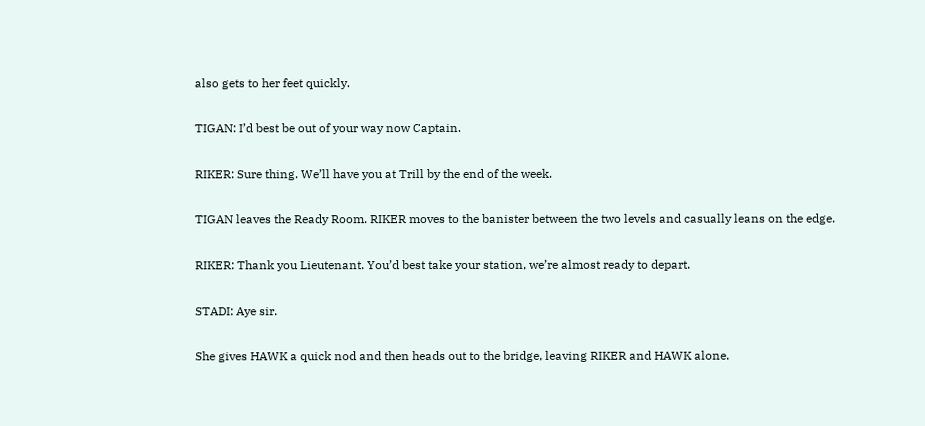also gets to her feet quickly.

TIGAN: I’d best be out of your way now Captain.

RIKER: Sure thing. We’ll have you at Trill by the end of the week.

TIGAN leaves the Ready Room. RIKER moves to the banister between the two levels and casually leans on the edge.

RIKER: Thank you Lieutenant. You’d best take your station, we’re almost ready to depart.

STADI: Aye sir.

She gives HAWK a quick nod and then heads out to the bridge, leaving RIKER and HAWK alone.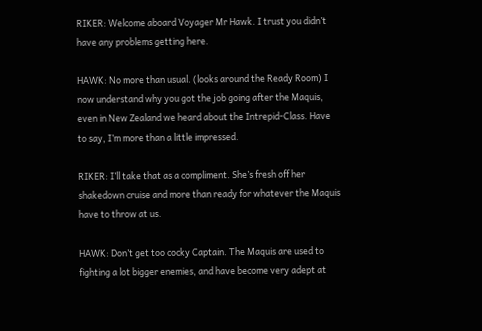RIKER: Welcome aboard Voyager Mr Hawk. I trust you didn’t have any problems getting here.

HAWK: No more than usual. (looks around the Ready Room) I now understand why you got the job going after the Maquis, even in New Zealand we heard about the Intrepid-Class. Have to say, I’m more than a little impressed.

RIKER: I’ll take that as a compliment. She’s fresh off her shakedown cruise and more than ready for whatever the Maquis have to throw at us.

HAWK: Don’t get too cocky Captain. The Maquis are used to fighting a lot bigger enemies, and have become very adept at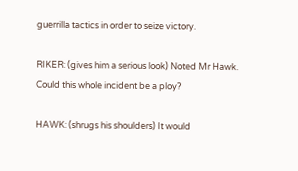guerrilla tactics in order to seize victory.

RIKER: (gives him a serious look) Noted Mr Hawk. Could this whole incident be a ploy?

HAWK: (shrugs his shoulders) It would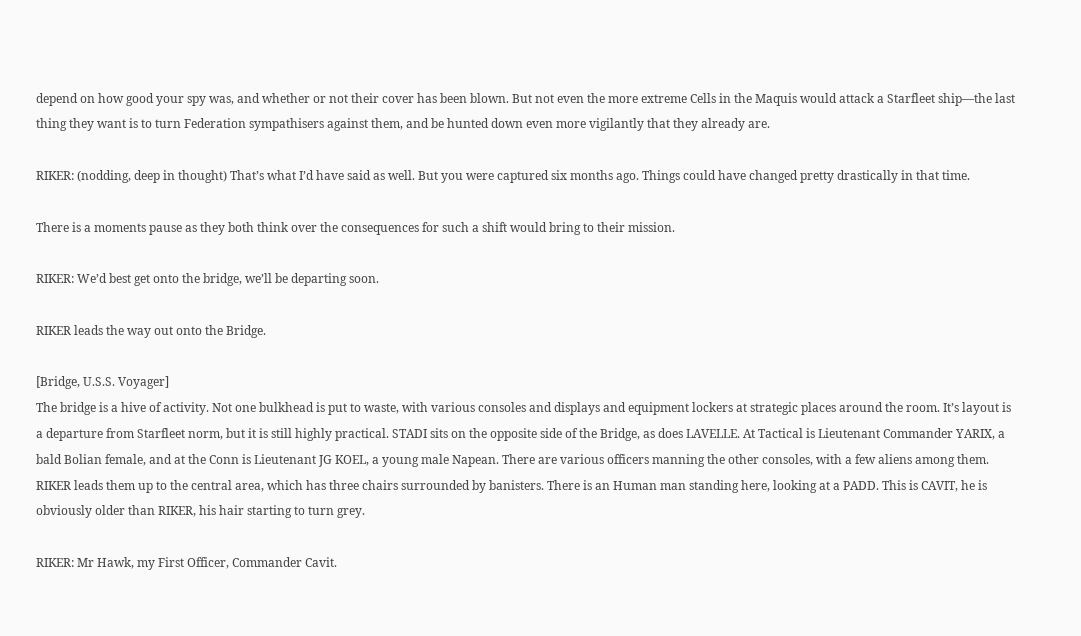depend on how good your spy was, and whether or not their cover has been blown. But not even the more extreme Cells in the Maquis would attack a Starfleet ship—the last thing they want is to turn Federation sympathisers against them, and be hunted down even more vigilantly that they already are.

RIKER: (nodding, deep in thought) That’s what I’d have said as well. But you were captured six months ago. Things could have changed pretty drastically in that time.

There is a moments pause as they both think over the consequences for such a shift would bring to their mission.

RIKER: We’d best get onto the bridge, we’ll be departing soon.

RIKER leads the way out onto the Bridge.

[Bridge, U.S.S. Voyager]
The bridge is a hive of activity. Not one bulkhead is put to waste, with various consoles and displays and equipment lockers at strategic places around the room. It’s layout is a departure from Starfleet norm, but it is still highly practical. STADI sits on the opposite side of the Bridge, as does LAVELLE. At Tactical is Lieutenant Commander YARIX, a bald Bolian female, and at the Conn is Lieutenant JG KOEL, a young male Napean. There are various officers manning the other consoles, with a few aliens among them. RIKER leads them up to the central area, which has three chairs surrounded by banisters. There is an Human man standing here, looking at a PADD. This is CAVIT, he is obviously older than RIKER, his hair starting to turn grey.

RIKER: Mr Hawk, my First Officer, Commander Cavit.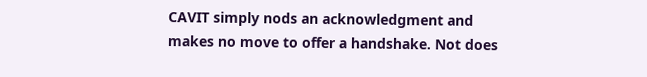CAVIT simply nods an acknowledgment and makes no move to offer a handshake. Not does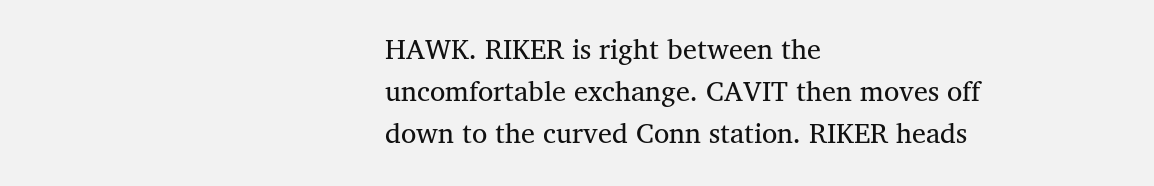HAWK. RIKER is right between the uncomfortable exchange. CAVIT then moves off down to the curved Conn station. RIKER heads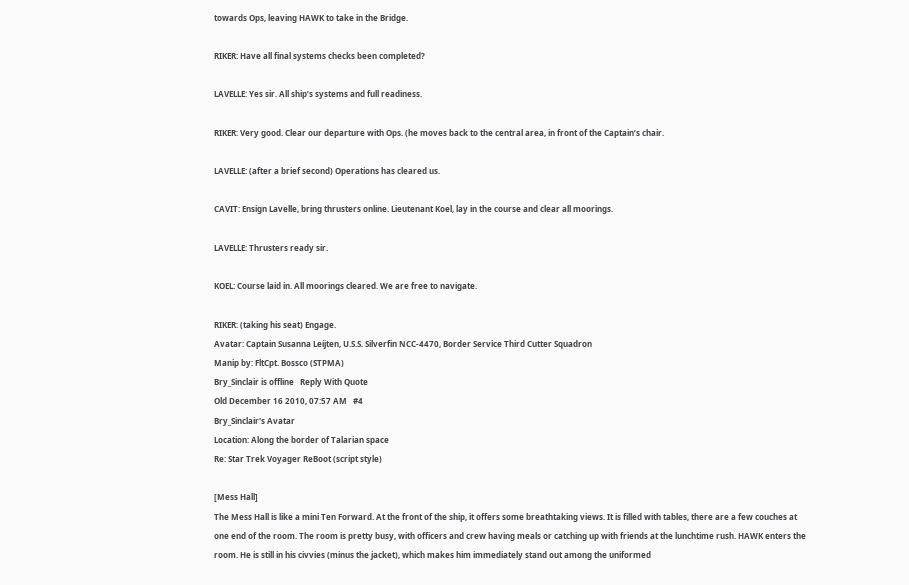towards Ops, leaving HAWK to take in the Bridge.

RIKER: Have all final systems checks been completed?

LAVELLE: Yes sir. All ship’s systems and full readiness.

RIKER: Very good. Clear our departure with Ops. (he moves back to the central area, in front of the Captain’s chair.

LAVELLE: (after a brief second) Operations has cleared us.

CAVIT: Ensign Lavelle, bring thrusters online. Lieutenant Koel, lay in the course and clear all moorings.

LAVELLE: Thrusters ready sir.

KOEL: Course laid in. All moorings cleared. We are free to navigate.

RIKER: (taking his seat) Engage.
Avatar: Captain Susanna Leijten, U.S.S. Silverfin NCC-4470, Border Service Third Cutter Squadron
Manip by: FltCpt. Bossco (STPMA)
Bry_Sinclair is offline   Reply With Quote
Old December 16 2010, 07:57 AM   #4
Bry_Sinclair's Avatar
Location: Along the border of Talarian space
Re: Star Trek Voyager ReBoot (script style)

[Mess Hall]
The Mess Hall is like a mini Ten Forward. At the front of the ship, it offers some breathtaking views. It is filled with tables, there are a few couches at one end of the room. The room is pretty busy, with officers and crew having meals or catching up with friends at the lunchtime rush. HAWK enters the room. He is still in his civvies (minus the jacket), which makes him immediately stand out among the uniformed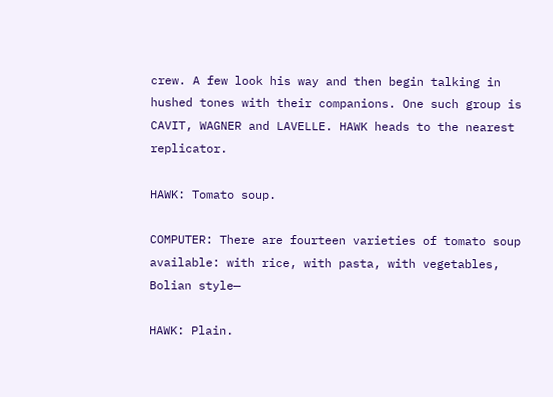crew. A few look his way and then begin talking in hushed tones with their companions. One such group is CAVIT, WAGNER and LAVELLE. HAWK heads to the nearest replicator.

HAWK: Tomato soup.

COMPUTER: There are fourteen varieties of tomato soup available: with rice, with pasta, with vegetables, Bolian style—

HAWK: Plain.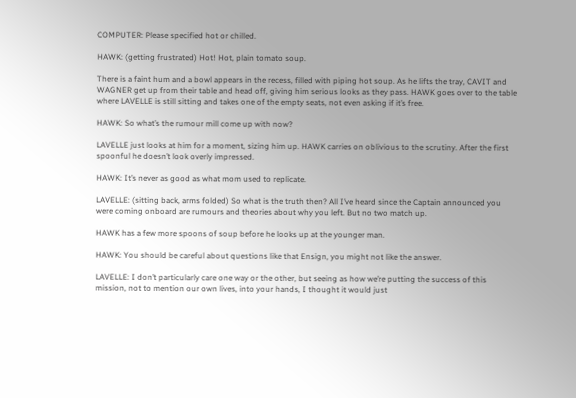COMPUTER: Please specified hot or chilled.

HAWK: (getting frustrated) Hot! Hot, plain tomato soup.

There is a faint hum and a bowl appears in the recess, filled with piping hot soup. As he lifts the tray, CAVIT and WAGNER get up from their table and head off, giving him serious looks as they pass. HAWK goes over to the table where LAVELLE is still sitting and takes one of the empty seats, not even asking if it’s free.

HAWK: So what’s the rumour mill come up with now?

LAVELLE just looks at him for a moment, sizing him up. HAWK carries on oblivious to the scrutiny. After the first spoonful he doesn’t look overly impressed.

HAWK: It’s never as good as what mom used to replicate.

LAVELLE: (sitting back, arms folded) So what is the truth then? All I’ve heard since the Captain announced you were coming onboard are rumours and theories about why you left. But no two match up.

HAWK has a few more spoons of soup before he looks up at the younger man.

HAWK: You should be careful about questions like that Ensign, you might not like the answer.

LAVELLE: I don’t particularly care one way or the other, but seeing as how we’re putting the success of this mission, not to mention our own lives, into your hands, I thought it would just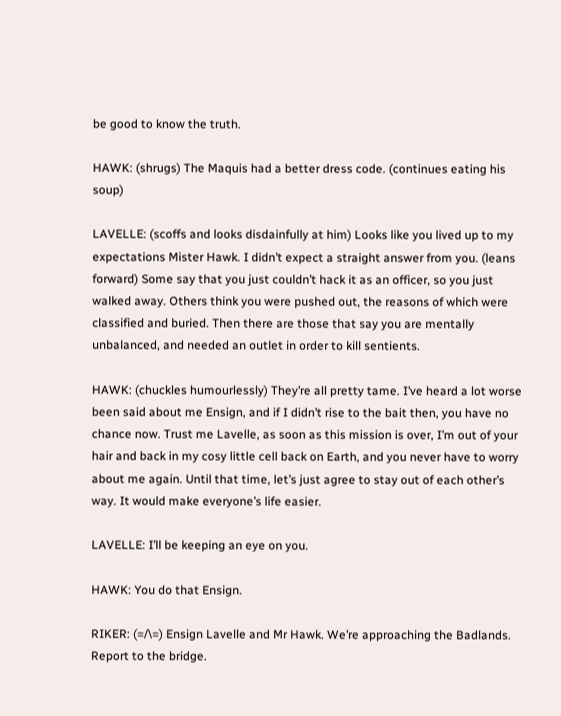be good to know the truth.

HAWK: (shrugs) The Maquis had a better dress code. (continues eating his soup)

LAVELLE: (scoffs and looks disdainfully at him) Looks like you lived up to my expectations Mister Hawk. I didn’t expect a straight answer from you. (leans forward) Some say that you just couldn’t hack it as an officer, so you just walked away. Others think you were pushed out, the reasons of which were classified and buried. Then there are those that say you are mentally unbalanced, and needed an outlet in order to kill sentients.

HAWK: (chuckles humourlessly) They’re all pretty tame. I’ve heard a lot worse been said about me Ensign, and if I didn’t rise to the bait then, you have no chance now. Trust me Lavelle, as soon as this mission is over, I’m out of your hair and back in my cosy little cell back on Earth, and you never have to worry about me again. Until that time, let’s just agree to stay out of each other’s way. It would make everyone’s life easier.

LAVELLE: I’ll be keeping an eye on you.

HAWK: You do that Ensign.

RIKER: (=/\=) Ensign Lavelle and Mr Hawk. We’re approaching the Badlands. Report to the bridge.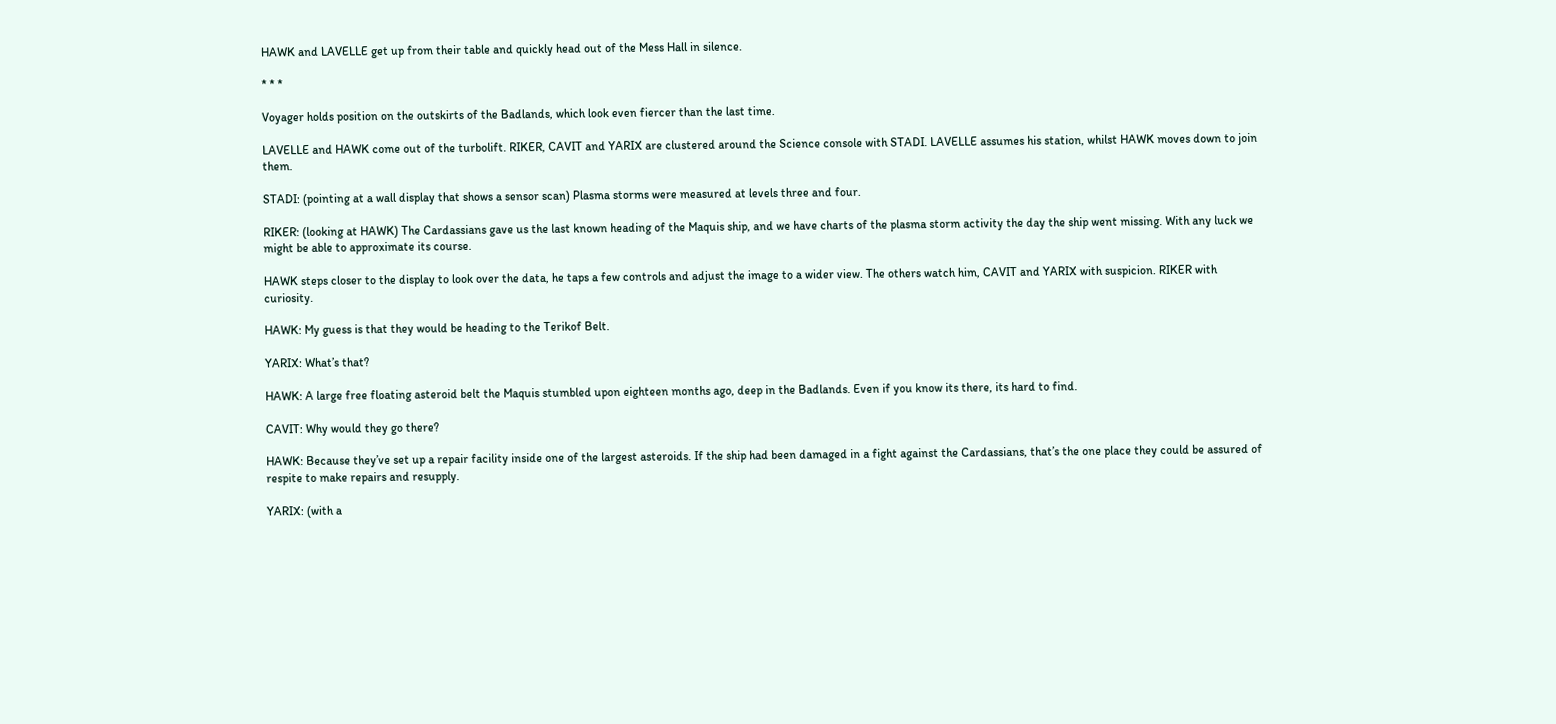HAWK and LAVELLE get up from their table and quickly head out of the Mess Hall in silence.

* * *

Voyager holds position on the outskirts of the Badlands, which look even fiercer than the last time.

LAVELLE and HAWK come out of the turbolift. RIKER, CAVIT and YARIX are clustered around the Science console with STADI. LAVELLE assumes his station, whilst HAWK moves down to join them.

STADI: (pointing at a wall display that shows a sensor scan) Plasma storms were measured at levels three and four.

RIKER: (looking at HAWK) The Cardassians gave us the last known heading of the Maquis ship, and we have charts of the plasma storm activity the day the ship went missing. With any luck we might be able to approximate its course.

HAWK steps closer to the display to look over the data, he taps a few controls and adjust the image to a wider view. The others watch him, CAVIT and YARIX with suspicion. RIKER with curiosity.

HAWK: My guess is that they would be heading to the Terikof Belt.

YARIX: What’s that?

HAWK: A large free floating asteroid belt the Maquis stumbled upon eighteen months ago, deep in the Badlands. Even if you know its there, its hard to find.

CAVIT: Why would they go there?

HAWK: Because they’ve set up a repair facility inside one of the largest asteroids. If the ship had been damaged in a fight against the Cardassians, that’s the one place they could be assured of respite to make repairs and resupply.

YARIX: (with a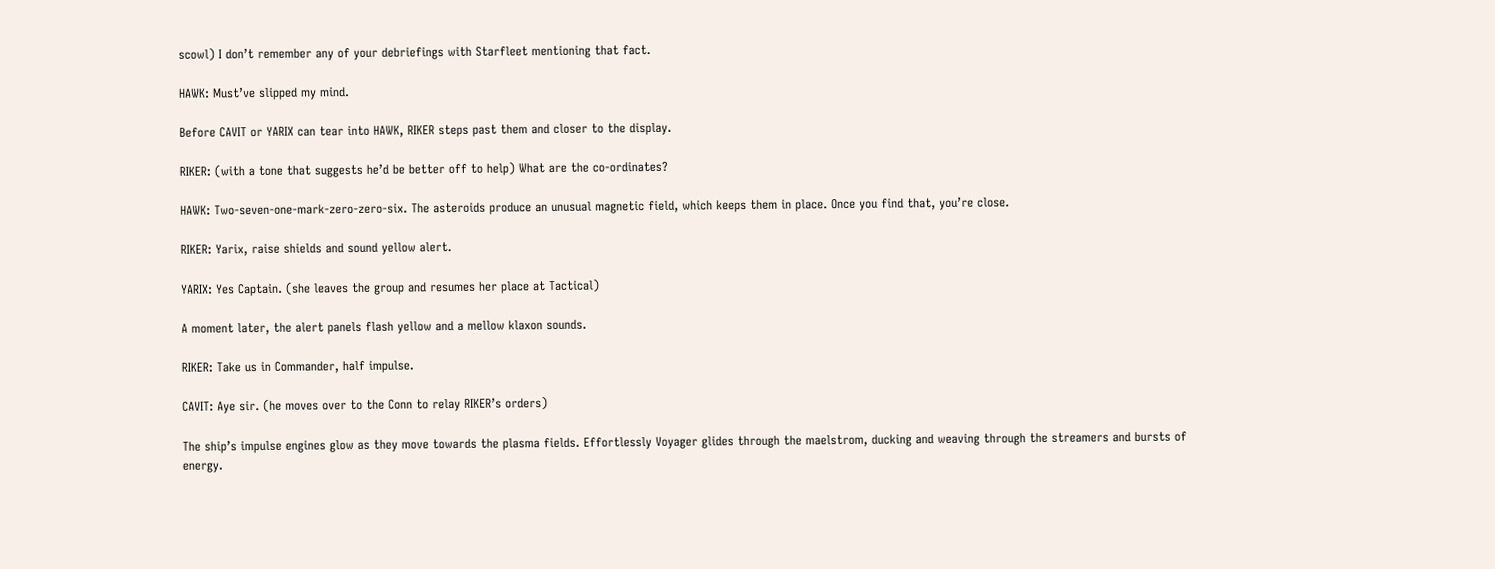scowl) I don’t remember any of your debriefings with Starfleet mentioning that fact.

HAWK: Must’ve slipped my mind.

Before CAVIT or YARIX can tear into HAWK, RIKER steps past them and closer to the display.

RIKER: (with a tone that suggests he’d be better off to help) What are the co-ordinates?

HAWK: Two-seven-one-mark-zero-zero-six. The asteroids produce an unusual magnetic field, which keeps them in place. Once you find that, you’re close.

RIKER: Yarix, raise shields and sound yellow alert.

YARIX: Yes Captain. (she leaves the group and resumes her place at Tactical)

A moment later, the alert panels flash yellow and a mellow klaxon sounds.

RIKER: Take us in Commander, half impulse.

CAVIT: Aye sir. (he moves over to the Conn to relay RIKER’s orders)

The ship’s impulse engines glow as they move towards the plasma fields. Effortlessly Voyager glides through the maelstrom, ducking and weaving through the streamers and bursts of energy.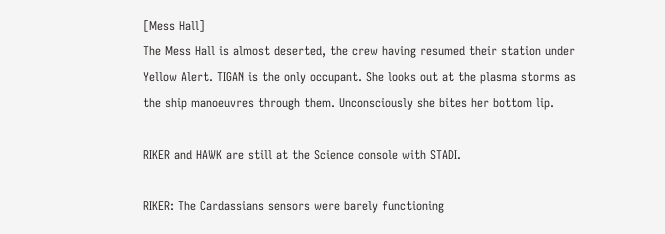[Mess Hall]
The Mess Hall is almost deserted, the crew having resumed their station under Yellow Alert. TIGAN is the only occupant. She looks out at the plasma storms as the ship manoeuvres through them. Unconsciously she bites her bottom lip.

RIKER and HAWK are still at the Science console with STADI.

RIKER: The Cardassians sensors were barely functioning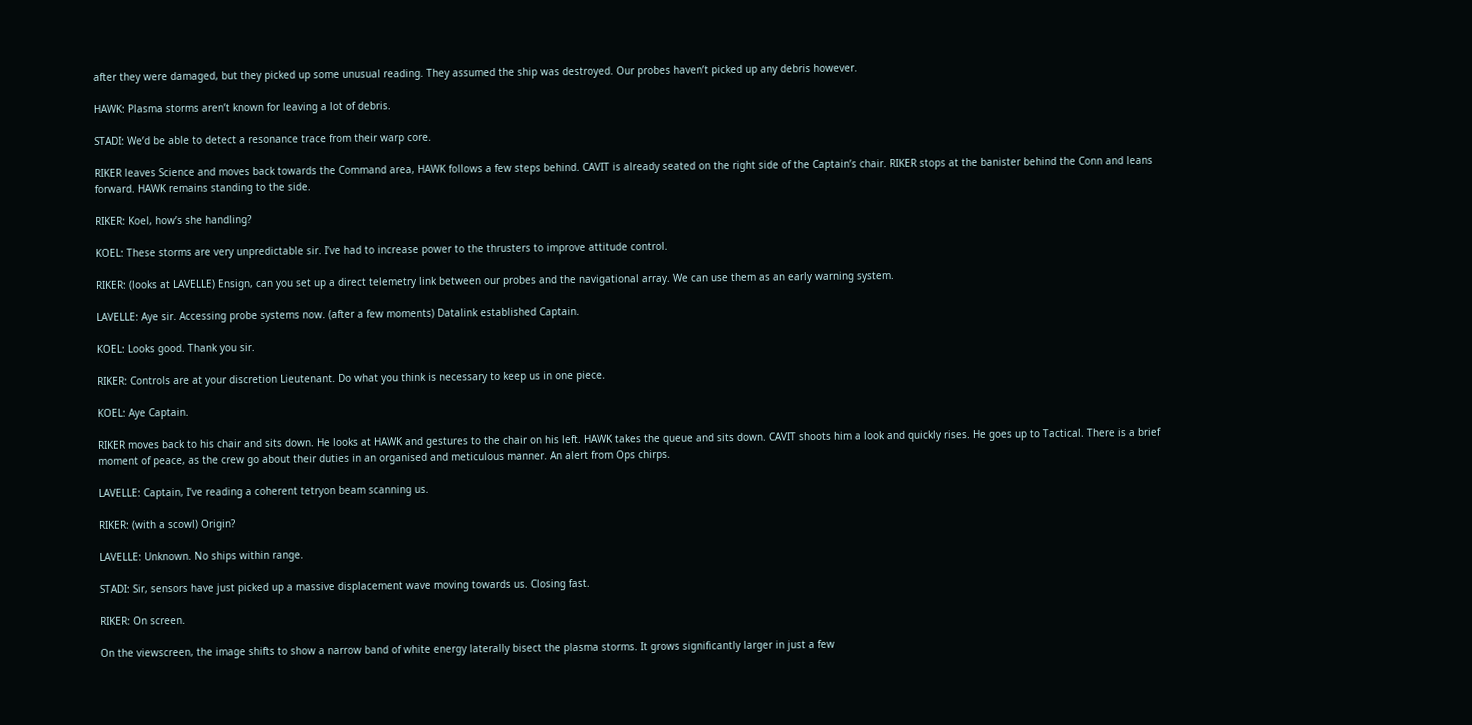after they were damaged, but they picked up some unusual reading. They assumed the ship was destroyed. Our probes haven’t picked up any debris however.

HAWK: Plasma storms aren’t known for leaving a lot of debris.

STADI: We’d be able to detect a resonance trace from their warp core.

RIKER leaves Science and moves back towards the Command area, HAWK follows a few steps behind. CAVIT is already seated on the right side of the Captain’s chair. RIKER stops at the banister behind the Conn and leans forward. HAWK remains standing to the side.

RIKER: Koel, how’s she handling?

KOEL: These storms are very unpredictable sir. I’ve had to increase power to the thrusters to improve attitude control.

RIKER: (looks at LAVELLE) Ensign, can you set up a direct telemetry link between our probes and the navigational array. We can use them as an early warning system.

LAVELLE: Aye sir. Accessing probe systems now. (after a few moments) Datalink established Captain.

KOEL: Looks good. Thank you sir.

RIKER: Controls are at your discretion Lieutenant. Do what you think is necessary to keep us in one piece.

KOEL: Aye Captain.

RIKER moves back to his chair and sits down. He looks at HAWK and gestures to the chair on his left. HAWK takes the queue and sits down. CAVIT shoots him a look and quickly rises. He goes up to Tactical. There is a brief moment of peace, as the crew go about their duties in an organised and meticulous manner. An alert from Ops chirps.

LAVELLE: Captain, I’ve reading a coherent tetryon beam scanning us.

RIKER: (with a scowl) Origin?

LAVELLE: Unknown. No ships within range.

STADI: Sir, sensors have just picked up a massive displacement wave moving towards us. Closing fast.

RIKER: On screen.

On the viewscreen, the image shifts to show a narrow band of white energy laterally bisect the plasma storms. It grows significantly larger in just a few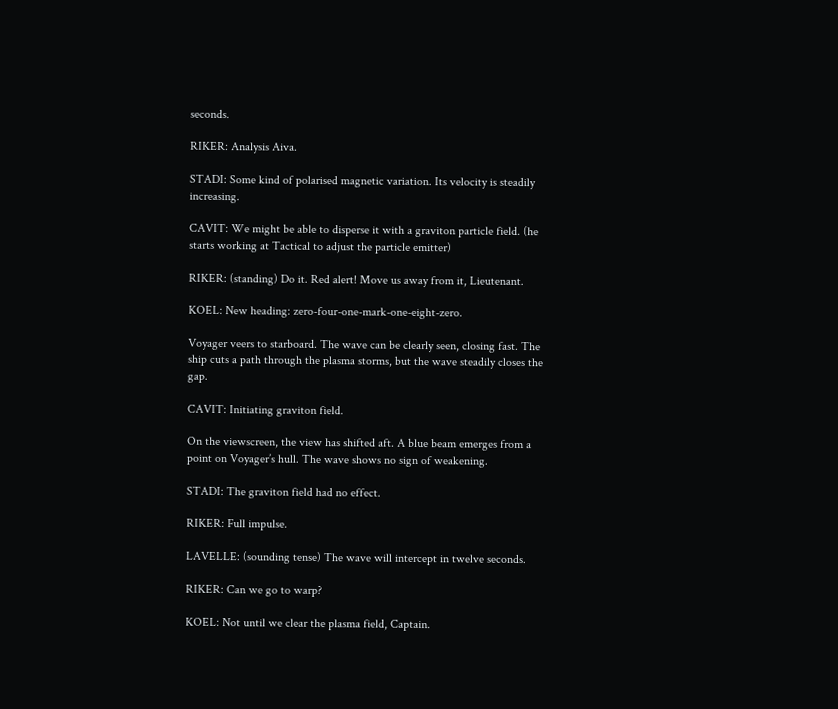seconds.

RIKER: Analysis Aiva.

STADI: Some kind of polarised magnetic variation. Its velocity is steadily increasing.

CAVIT: We might be able to disperse it with a graviton particle field. (he starts working at Tactical to adjust the particle emitter)

RIKER: (standing) Do it. Red alert! Move us away from it, Lieutenant.

KOEL: New heading: zero-four-one-mark-one-eight-zero.

Voyager veers to starboard. The wave can be clearly seen, closing fast. The ship cuts a path through the plasma storms, but the wave steadily closes the gap.

CAVIT: Initiating graviton field.

On the viewscreen, the view has shifted aft. A blue beam emerges from a point on Voyager’s hull. The wave shows no sign of weakening.

STADI: The graviton field had no effect.

RIKER: Full impulse.

LAVELLE: (sounding tense) The wave will intercept in twelve seconds.

RIKER: Can we go to warp?

KOEL: Not until we clear the plasma field, Captain.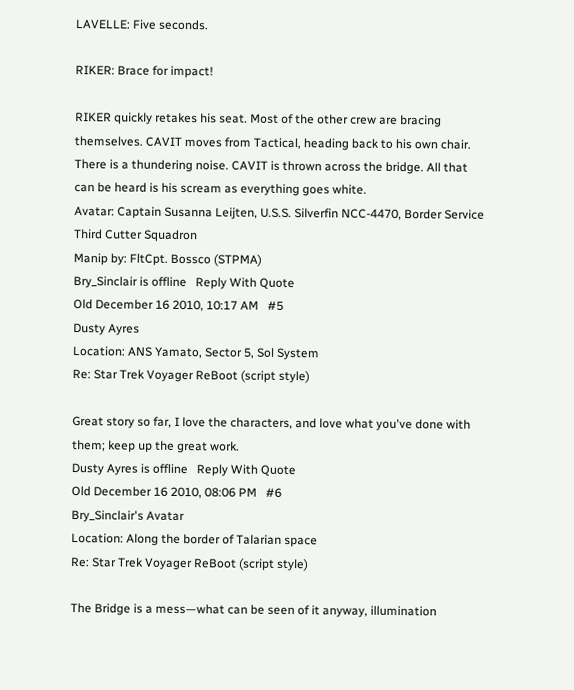LAVELLE: Five seconds.

RIKER: Brace for impact!

RIKER quickly retakes his seat. Most of the other crew are bracing themselves. CAVIT moves from Tactical, heading back to his own chair. There is a thundering noise. CAVIT is thrown across the bridge. All that can be heard is his scream as everything goes white.
Avatar: Captain Susanna Leijten, U.S.S. Silverfin NCC-4470, Border Service Third Cutter Squadron
Manip by: FltCpt. Bossco (STPMA)
Bry_Sinclair is offline   Reply With Quote
Old December 16 2010, 10:17 AM   #5
Dusty Ayres
Location: ANS Yamato, Sector 5, Sol System
Re: Star Trek Voyager ReBoot (script style)

Great story so far, I love the characters, and love what you've done with them; keep up the great work.
Dusty Ayres is offline   Reply With Quote
Old December 16 2010, 08:06 PM   #6
Bry_Sinclair's Avatar
Location: Along the border of Talarian space
Re: Star Trek Voyager ReBoot (script style)

The Bridge is a mess—what can be seen of it anyway, illumination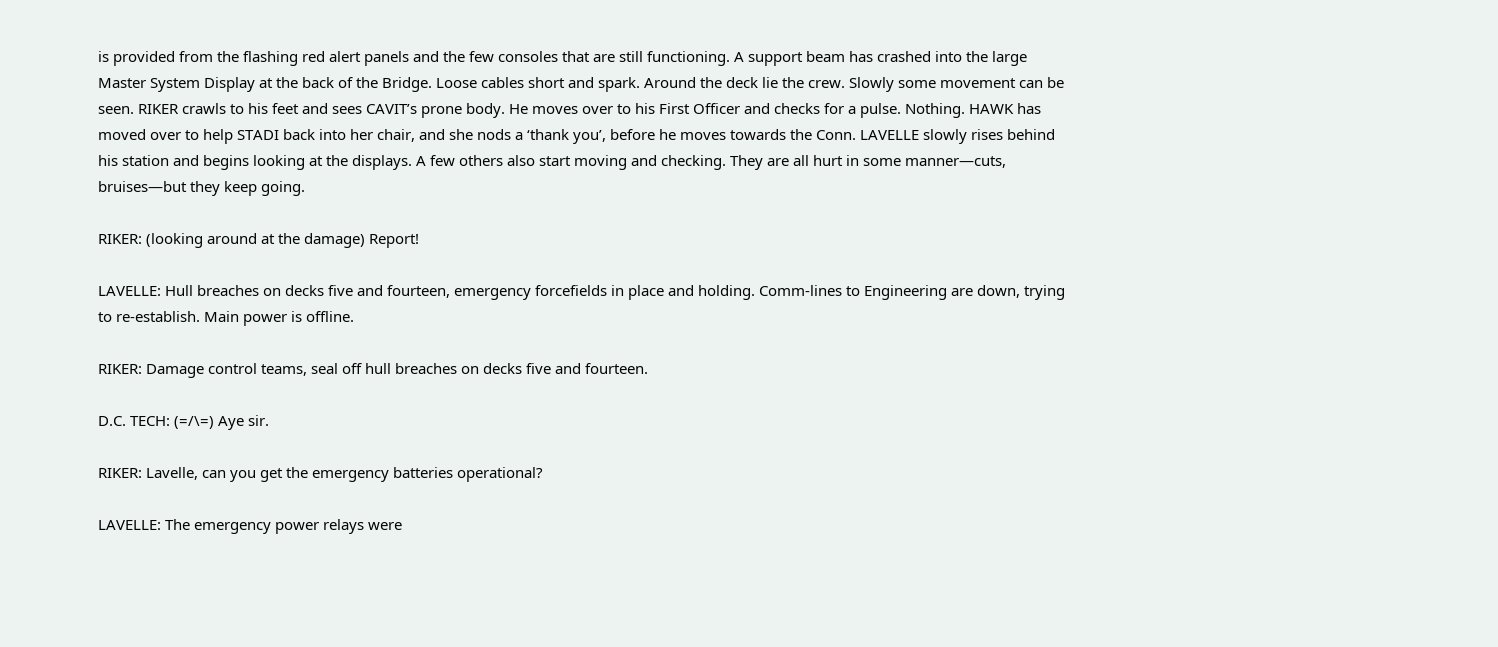is provided from the flashing red alert panels and the few consoles that are still functioning. A support beam has crashed into the large Master System Display at the back of the Bridge. Loose cables short and spark. Around the deck lie the crew. Slowly some movement can be seen. RIKER crawls to his feet and sees CAVIT’s prone body. He moves over to his First Officer and checks for a pulse. Nothing. HAWK has moved over to help STADI back into her chair, and she nods a ‘thank you’, before he moves towards the Conn. LAVELLE slowly rises behind his station and begins looking at the displays. A few others also start moving and checking. They are all hurt in some manner—cuts, bruises—but they keep going.

RIKER: (looking around at the damage) Report!

LAVELLE: Hull breaches on decks five and fourteen, emergency forcefields in place and holding. Comm-lines to Engineering are down, trying to re-establish. Main power is offline.

RIKER: Damage control teams, seal off hull breaches on decks five and fourteen.

D.C. TECH: (=/\=) Aye sir.

RIKER: Lavelle, can you get the emergency batteries operational?

LAVELLE: The emergency power relays were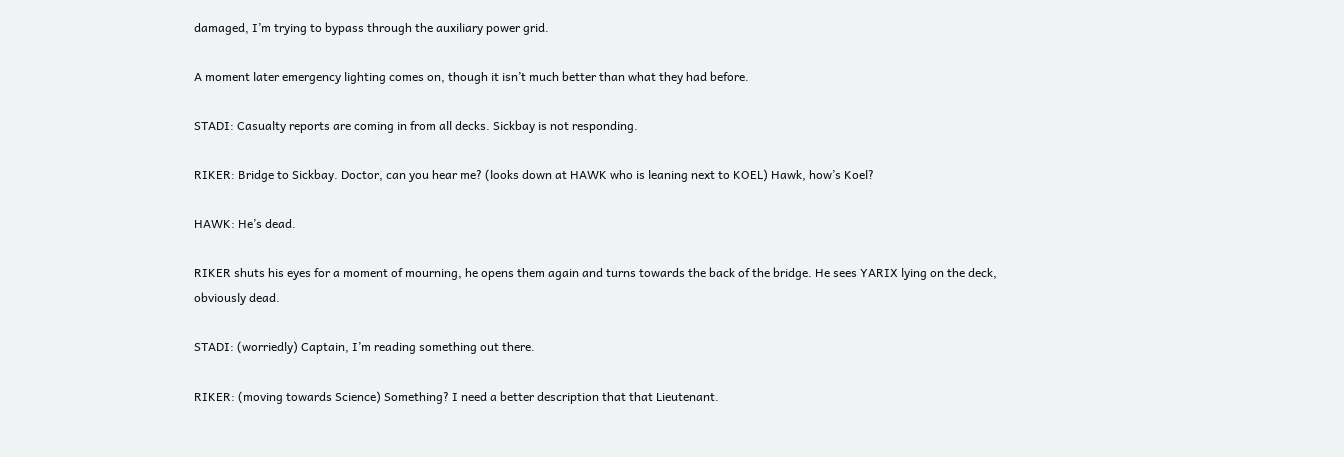damaged, I’m trying to bypass through the auxiliary power grid.

A moment later emergency lighting comes on, though it isn’t much better than what they had before.

STADI: Casualty reports are coming in from all decks. Sickbay is not responding.

RIKER: Bridge to Sickbay. Doctor, can you hear me? (looks down at HAWK who is leaning next to KOEL) Hawk, how’s Koel?

HAWK: He’s dead.

RIKER shuts his eyes for a moment of mourning, he opens them again and turns towards the back of the bridge. He sees YARIX lying on the deck, obviously dead.

STADI: (worriedly) Captain, I’m reading something out there.

RIKER: (moving towards Science) Something? I need a better description that that Lieutenant.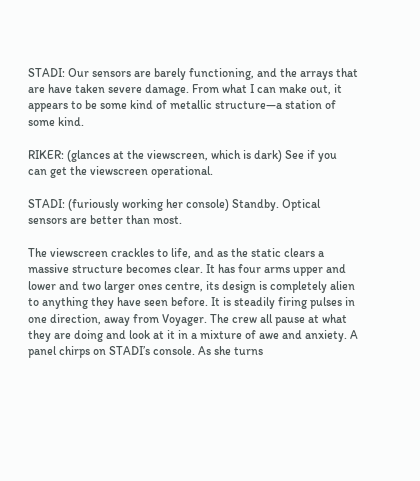STADI: Our sensors are barely functioning, and the arrays that are have taken severe damage. From what I can make out, it appears to be some kind of metallic structure—a station of some kind.

RIKER: (glances at the viewscreen, which is dark) See if you can get the viewscreen operational.

STADI: (furiously working her console) Standby. Optical sensors are better than most.

The viewscreen crackles to life, and as the static clears a massive structure becomes clear. It has four arms upper and lower and two larger ones centre, its design is completely alien to anything they have seen before. It is steadily firing pulses in one direction, away from Voyager. The crew all pause at what they are doing and look at it in a mixture of awe and anxiety. A panel chirps on STADI’s console. As she turns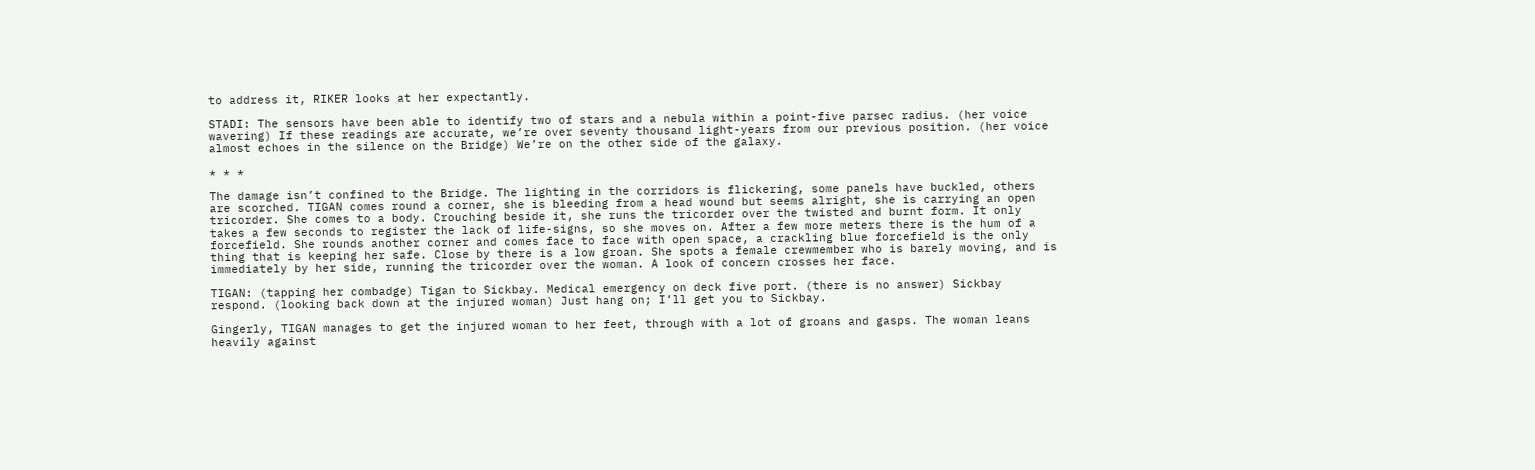to address it, RIKER looks at her expectantly.

STADI: The sensors have been able to identify two of stars and a nebula within a point-five parsec radius. (her voice wavering) If these readings are accurate, we’re over seventy thousand light-years from our previous position. (her voice almost echoes in the silence on the Bridge) We’re on the other side of the galaxy.

* * *

The damage isn’t confined to the Bridge. The lighting in the corridors is flickering, some panels have buckled, others are scorched. TIGAN comes round a corner, she is bleeding from a head wound but seems alright, she is carrying an open tricorder. She comes to a body. Crouching beside it, she runs the tricorder over the twisted and burnt form. It only takes a few seconds to register the lack of life-signs, so she moves on. After a few more meters there is the hum of a forcefield. She rounds another corner and comes face to face with open space, a crackling blue forcefield is the only thing that is keeping her safe. Close by there is a low groan. She spots a female crewmember who is barely moving, and is immediately by her side, running the tricorder over the woman. A look of concern crosses her face.

TIGAN: (tapping her combadge) Tigan to Sickbay. Medical emergency on deck five port. (there is no answer) Sickbay respond. (looking back down at the injured woman) Just hang on; I’ll get you to Sickbay.

Gingerly, TIGAN manages to get the injured woman to her feet, through with a lot of groans and gasps. The woman leans heavily against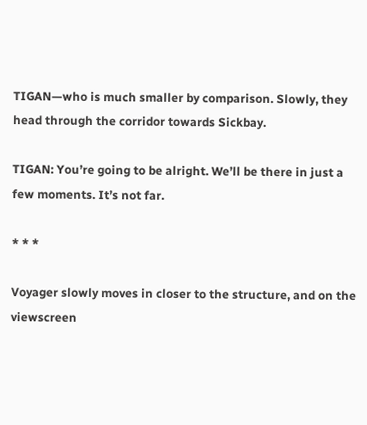TIGAN—who is much smaller by comparison. Slowly, they head through the corridor towards Sickbay.

TIGAN: You’re going to be alright. We’ll be there in just a few moments. It’s not far.

* * *

Voyager slowly moves in closer to the structure, and on the viewscreen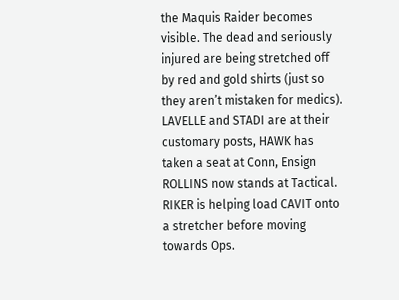the Maquis Raider becomes visible. The dead and seriously injured are being stretched off by red and gold shirts (just so they aren’t mistaken for medics). LAVELLE and STADI are at their customary posts, HAWK has taken a seat at Conn, Ensign ROLLINS now stands at Tactical. RIKER is helping load CAVIT onto a stretcher before moving towards Ops.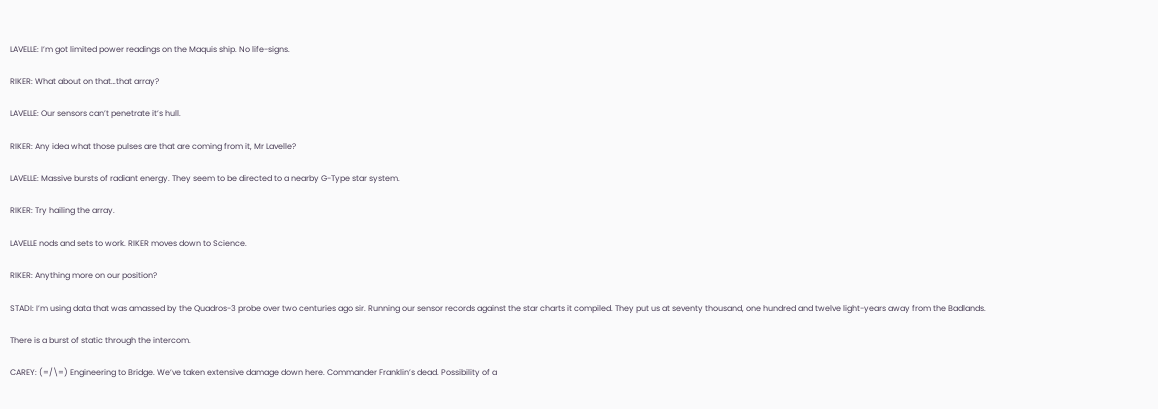LAVELLE: I’m got limited power readings on the Maquis ship. No life-signs.

RIKER: What about on that…that array?

LAVELLE: Our sensors can’t penetrate it’s hull.

RIKER: Any idea what those pulses are that are coming from it, Mr Lavelle?

LAVELLE: Massive bursts of radiant energy. They seem to be directed to a nearby G-Type star system.

RIKER: Try hailing the array.

LAVELLE nods and sets to work. RIKER moves down to Science.

RIKER: Anything more on our position?

STADI: I’m using data that was amassed by the Quadros-3 probe over two centuries ago sir. Running our sensor records against the star charts it compiled. They put us at seventy thousand, one hundred and twelve light-years away from the Badlands.

There is a burst of static through the intercom.

CAREY: (=/\=) Engineering to Bridge. We’ve taken extensive damage down here. Commander Franklin’s dead. Possibility of a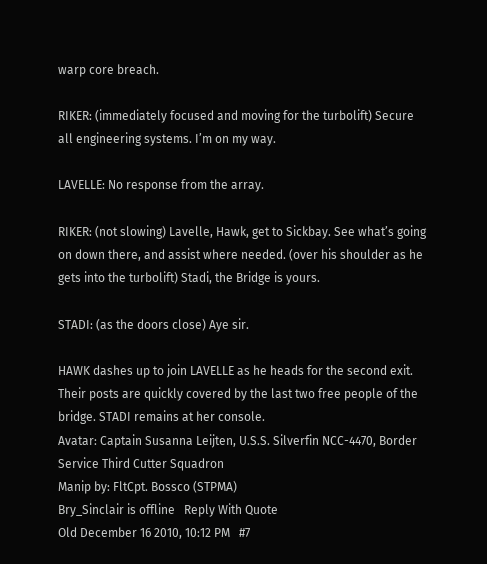warp core breach.

RIKER: (immediately focused and moving for the turbolift) Secure all engineering systems. I’m on my way.

LAVELLE: No response from the array.

RIKER: (not slowing) Lavelle, Hawk, get to Sickbay. See what’s going on down there, and assist where needed. (over his shoulder as he gets into the turbolift) Stadi, the Bridge is yours.

STADI: (as the doors close) Aye sir.

HAWK dashes up to join LAVELLE as he heads for the second exit. Their posts are quickly covered by the last two free people of the bridge. STADI remains at her console.
Avatar: Captain Susanna Leijten, U.S.S. Silverfin NCC-4470, Border Service Third Cutter Squadron
Manip by: FltCpt. Bossco (STPMA)
Bry_Sinclair is offline   Reply With Quote
Old December 16 2010, 10:12 PM   #7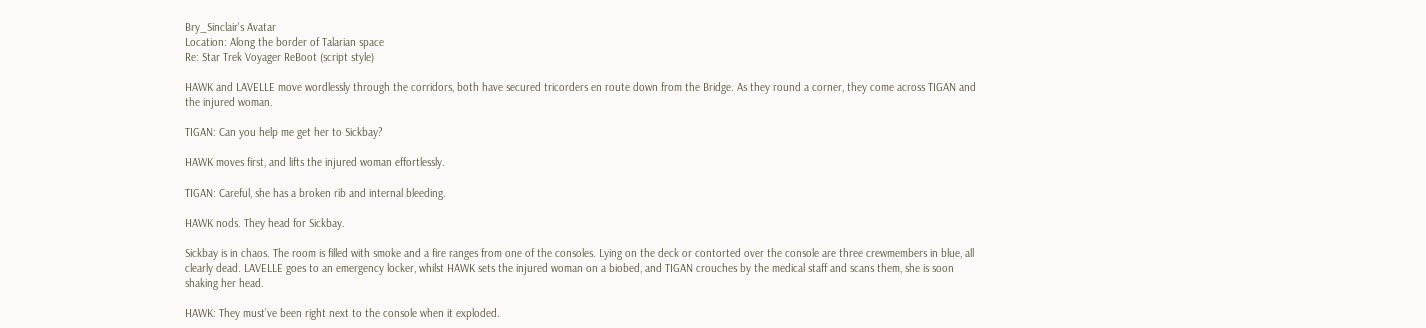Bry_Sinclair's Avatar
Location: Along the border of Talarian space
Re: Star Trek Voyager ReBoot (script style)

HAWK and LAVELLE move wordlessly through the corridors, both have secured tricorders en route down from the Bridge. As they round a corner, they come across TIGAN and the injured woman.

TIGAN: Can you help me get her to Sickbay?

HAWK moves first, and lifts the injured woman effortlessly.

TIGAN: Careful, she has a broken rib and internal bleeding.

HAWK nods. They head for Sickbay.

Sickbay is in chaos. The room is filled with smoke and a fire ranges from one of the consoles. Lying on the deck or contorted over the console are three crewmembers in blue, all clearly dead. LAVELLE goes to an emergency locker, whilst HAWK sets the injured woman on a biobed, and TIGAN crouches by the medical staff and scans them, she is soon shaking her head.

HAWK: They must’ve been right next to the console when it exploded.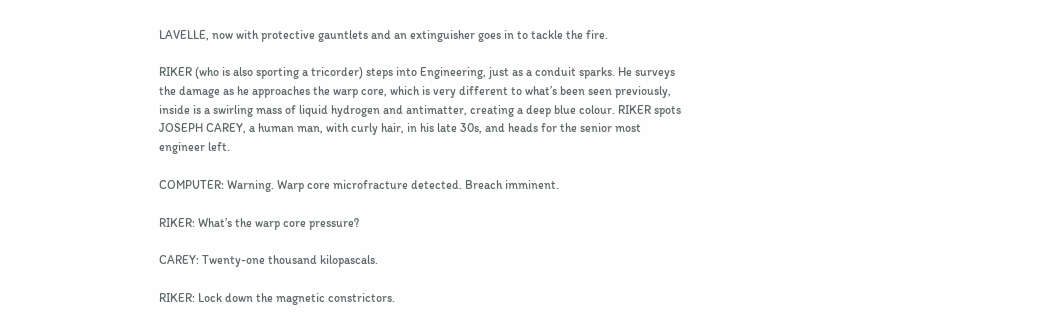LAVELLE, now with protective gauntlets and an extinguisher goes in to tackle the fire.

RIKER (who is also sporting a tricorder) steps into Engineering, just as a conduit sparks. He surveys the damage as he approaches the warp core, which is very different to what’s been seen previously, inside is a swirling mass of liquid hydrogen and antimatter, creating a deep blue colour. RIKER spots JOSEPH CAREY, a human man, with curly hair, in his late 30s, and heads for the senior most engineer left.

COMPUTER: Warning. Warp core microfracture detected. Breach imminent.

RIKER: What’s the warp core pressure?

CAREY: Twenty-one thousand kilopascals.

RIKER: Lock down the magnetic constrictors.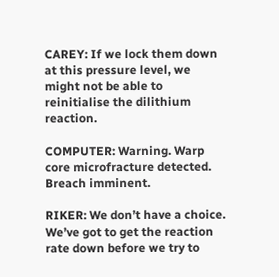CAREY: If we lock them down at this pressure level, we might not be able to reinitialise the dilithium reaction.

COMPUTER: Warning. Warp core microfracture detected. Breach imminent.

RIKER: We don’t have a choice. We’ve got to get the reaction rate down before we try to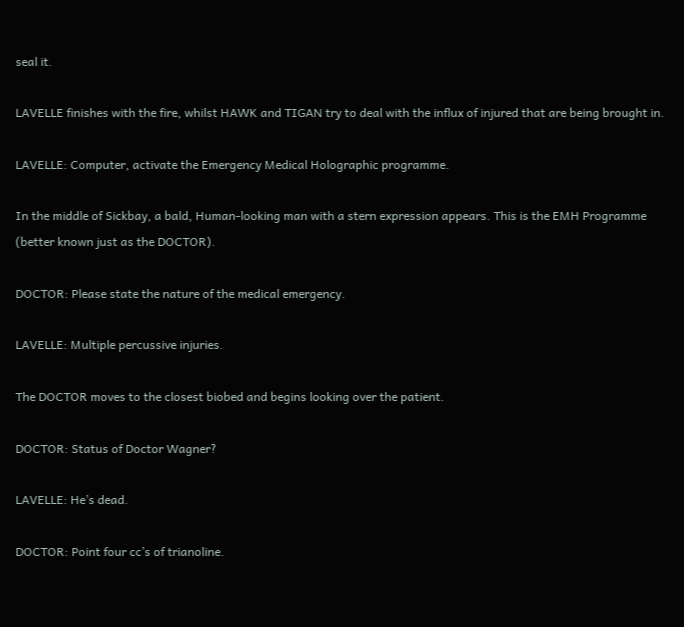seal it.

LAVELLE finishes with the fire, whilst HAWK and TIGAN try to deal with the influx of injured that are being brought in.

LAVELLE: Computer, activate the Emergency Medical Holographic programme.

In the middle of Sickbay, a bald, Human-looking man with a stern expression appears. This is the EMH Programme (better known just as the DOCTOR).

DOCTOR: Please state the nature of the medical emergency.

LAVELLE: Multiple percussive injuries.

The DOCTOR moves to the closest biobed and begins looking over the patient.

DOCTOR: Status of Doctor Wagner?

LAVELLE: He’s dead.

DOCTOR: Point four cc’s of trianoline.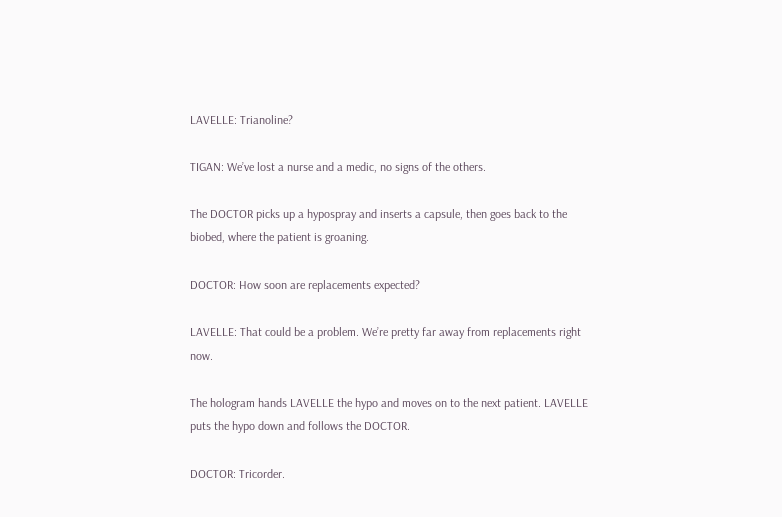LAVELLE: Trianoline?

TIGAN: We’ve lost a nurse and a medic, no signs of the others.

The DOCTOR picks up a hypospray and inserts a capsule, then goes back to the biobed, where the patient is groaning.

DOCTOR: How soon are replacements expected?

LAVELLE: That could be a problem. We’re pretty far away from replacements right now.

The hologram hands LAVELLE the hypo and moves on to the next patient. LAVELLE puts the hypo down and follows the DOCTOR.

DOCTOR: Tricorder.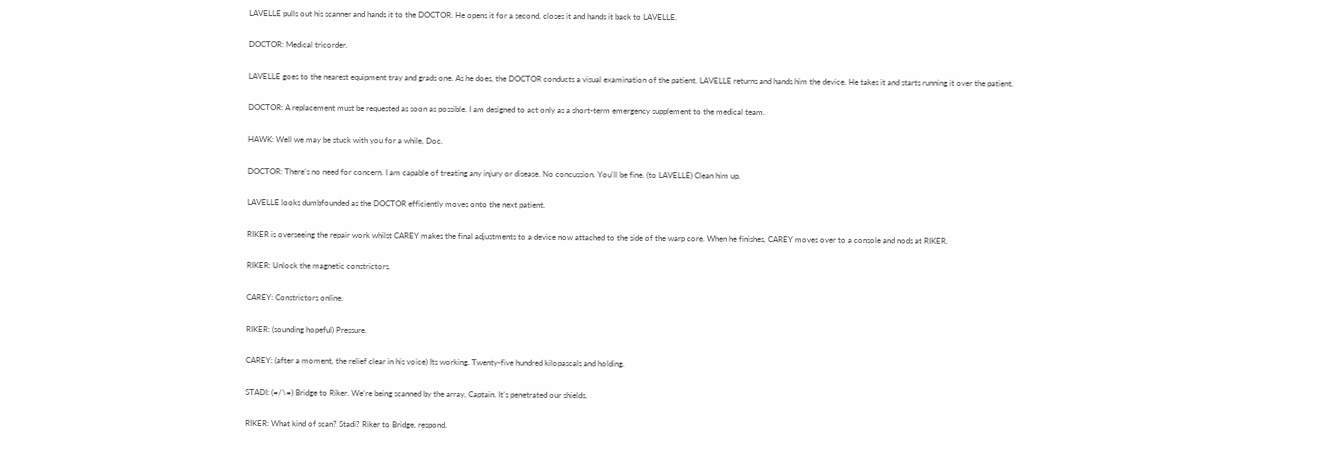LAVELLE pulls out his scanner and hands it to the DOCTOR. He opens it for a second, closes it and hands it back to LAVELLE.

DOCTOR: Medical tricorder.

LAVELLE goes to the nearest equipment tray and grads one. As he does, the DOCTOR conducts a visual examination of the patient. LAVELLE returns and hands him the device. He takes it and starts running it over the patient.

DOCTOR: A replacement must be requested as soon as possible. I am designed to act only as a short-term emergency supplement to the medical team.

HAWK: Well we may be stuck with you for a while, Doc.

DOCTOR: There’s no need for concern. I am capable of treating any injury or disease. No concussion. You'll be fine. (to LAVELLE) Clean him up.

LAVELLE looks dumbfounded as the DOCTOR efficiently moves onto the next patient.

RIKER is overseeing the repair work whilst CAREY makes the final adjustments to a device now attached to the side of the warp core. When he finishes, CAREY moves over to a console and nods at RIKER.

RIKER: Unlock the magnetic constrictors.

CAREY: Constrictors online.

RIKER: (sounding hopeful) Pressure.

CAREY: (after a moment, the relief clear in his voice) Its working. Twenty-five hundred kilopascals and holding.

STADI: (=/\=) Bridge to Riker. We’re being scanned by the array, Captain. It’s penetrated our shields.

RIKER: What kind of scan? Stadi? Riker to Bridge, respond.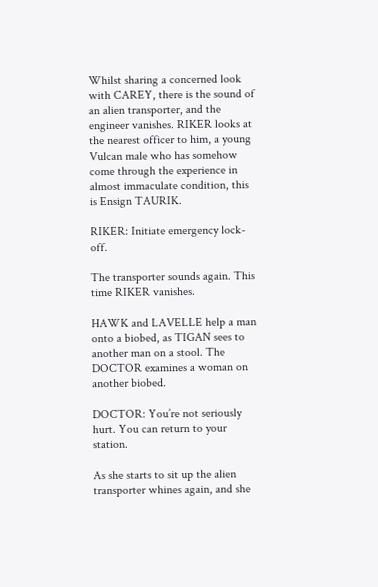Whilst sharing a concerned look with CAREY, there is the sound of an alien transporter, and the engineer vanishes. RIKER looks at the nearest officer to him, a young Vulcan male who has somehow come through the experience in almost immaculate condition, this is Ensign TAURIK.

RIKER: Initiate emergency lock-off.

The transporter sounds again. This time RIKER vanishes.

HAWK and LAVELLE help a man onto a biobed, as TIGAN sees to another man on a stool. The DOCTOR examines a woman on another biobed.

DOCTOR: You’re not seriously hurt. You can return to your station.

As she starts to sit up the alien transporter whines again, and she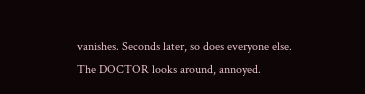vanishes. Seconds later, so does everyone else. The DOCTOR looks around, annoyed.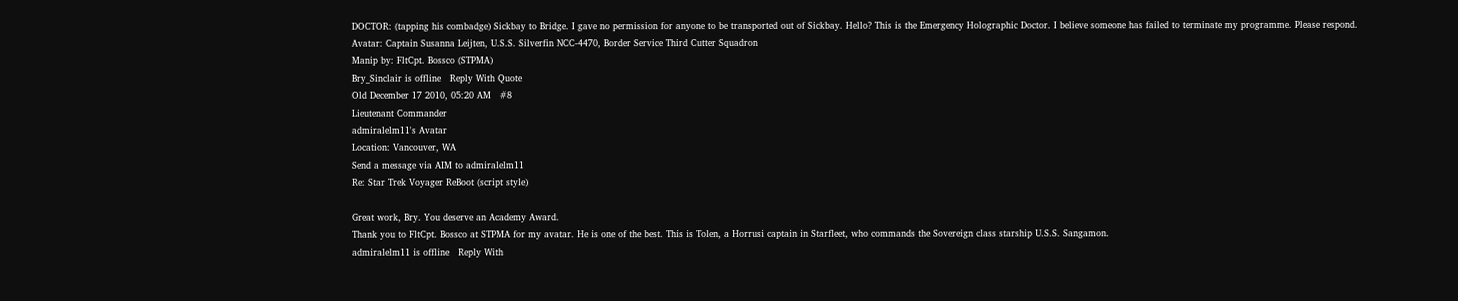DOCTOR: (tapping his combadge) Sickbay to Bridge. I gave no permission for anyone to be transported out of Sickbay. Hello? This is the Emergency Holographic Doctor. I believe someone has failed to terminate my programme. Please respond.
Avatar: Captain Susanna Leijten, U.S.S. Silverfin NCC-4470, Border Service Third Cutter Squadron
Manip by: FltCpt. Bossco (STPMA)
Bry_Sinclair is offline   Reply With Quote
Old December 17 2010, 05:20 AM   #8
Lieutenant Commander
admiralelm11's Avatar
Location: Vancouver, WA
Send a message via AIM to admiralelm11
Re: Star Trek Voyager ReBoot (script style)

Great work, Bry. You deserve an Academy Award.
Thank you to FltCpt. Bossco at STPMA for my avatar. He is one of the best. This is Tolen, a Horrusi captain in Starfleet, who commands the Sovereign class starship U.S.S. Sangamon.
admiralelm11 is offline   Reply With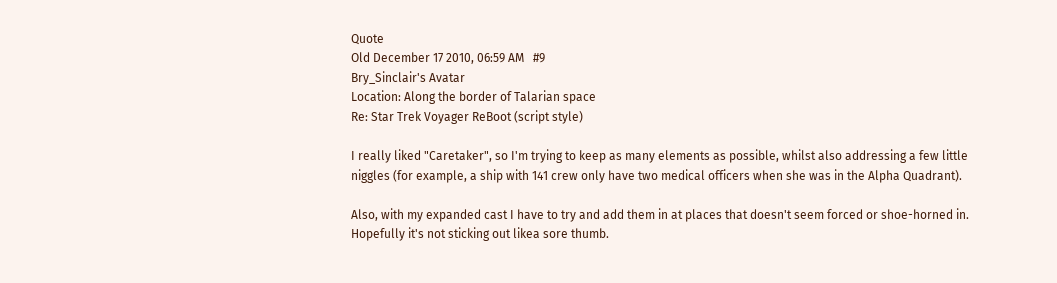Quote
Old December 17 2010, 06:59 AM   #9
Bry_Sinclair's Avatar
Location: Along the border of Talarian space
Re: Star Trek Voyager ReBoot (script style)

I really liked "Caretaker", so I'm trying to keep as many elements as possible, whilst also addressing a few little niggles (for example, a ship with 141 crew only have two medical officers when she was in the Alpha Quadrant).

Also, with my expanded cast I have to try and add them in at places that doesn't seem forced or shoe-horned in. Hopefully it's not sticking out likea sore thumb.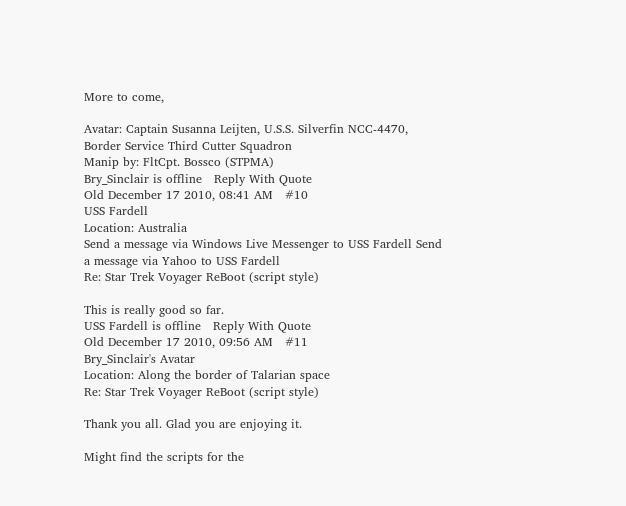More to come,

Avatar: Captain Susanna Leijten, U.S.S. Silverfin NCC-4470, Border Service Third Cutter Squadron
Manip by: FltCpt. Bossco (STPMA)
Bry_Sinclair is offline   Reply With Quote
Old December 17 2010, 08:41 AM   #10
USS Fardell
Location: Australia
Send a message via Windows Live Messenger to USS Fardell Send a message via Yahoo to USS Fardell
Re: Star Trek Voyager ReBoot (script style)

This is really good so far.
USS Fardell is offline   Reply With Quote
Old December 17 2010, 09:56 AM   #11
Bry_Sinclair's Avatar
Location: Along the border of Talarian space
Re: Star Trek Voyager ReBoot (script style)

Thank you all. Glad you are enjoying it.

Might find the scripts for the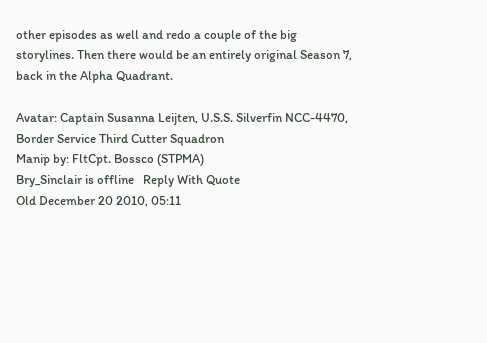other episodes as well and redo a couple of the big storylines. Then there would be an entirely original Season 7, back in the Alpha Quadrant.

Avatar: Captain Susanna Leijten, U.S.S. Silverfin NCC-4470, Border Service Third Cutter Squadron
Manip by: FltCpt. Bossco (STPMA)
Bry_Sinclair is offline   Reply With Quote
Old December 20 2010, 05:11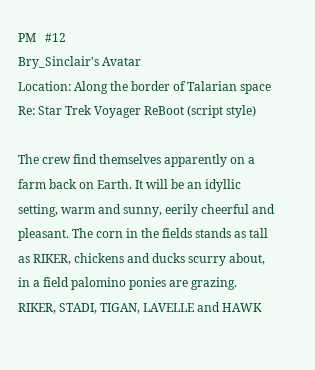PM   #12
Bry_Sinclair's Avatar
Location: Along the border of Talarian space
Re: Star Trek Voyager ReBoot (script style)

The crew find themselves apparently on a farm back on Earth. It will be an idyllic setting, warm and sunny, eerily cheerful and pleasant. The corn in the fields stands as tall as RIKER, chickens and ducks scurry about, in a field palomino ponies are grazing. RIKER, STADI, TIGAN, LAVELLE and HAWK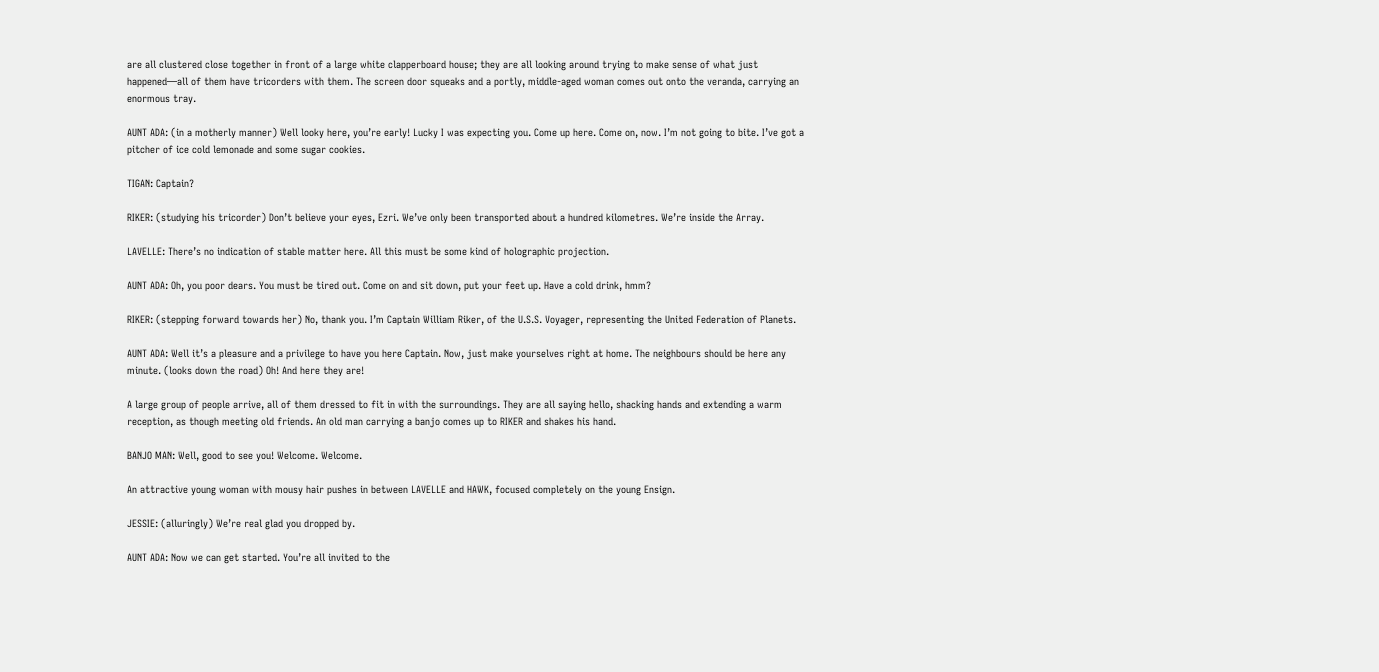are all clustered close together in front of a large white clapperboard house; they are all looking around trying to make sense of what just happened—all of them have tricorders with them. The screen door squeaks and a portly, middle-aged woman comes out onto the veranda, carrying an enormous tray.

AUNT ADA: (in a motherly manner) Well looky here, you’re early! Lucky I was expecting you. Come up here. Come on, now. I’m not going to bite. I’ve got a pitcher of ice cold lemonade and some sugar cookies.

TIGAN: Captain?

RIKER: (studying his tricorder) Don’t believe your eyes, Ezri. We’ve only been transported about a hundred kilometres. We’re inside the Array.

LAVELLE: There’s no indication of stable matter here. All this must be some kind of holographic projection.

AUNT ADA: Oh, you poor dears. You must be tired out. Come on and sit down, put your feet up. Have a cold drink, hmm?

RIKER: (stepping forward towards her) No, thank you. I’m Captain William Riker, of the U.S.S. Voyager, representing the United Federation of Planets.

AUNT ADA: Well it’s a pleasure and a privilege to have you here Captain. Now, just make yourselves right at home. The neighbours should be here any minute. (looks down the road) Oh! And here they are!

A large group of people arrive, all of them dressed to fit in with the surroundings. They are all saying hello, shacking hands and extending a warm reception, as though meeting old friends. An old man carrying a banjo comes up to RIKER and shakes his hand.

BANJO MAN: Well, good to see you! Welcome. Welcome.

An attractive young woman with mousy hair pushes in between LAVELLE and HAWK, focused completely on the young Ensign.

JESSIE: (alluringly) We’re real glad you dropped by.

AUNT ADA: Now we can get started. You’re all invited to the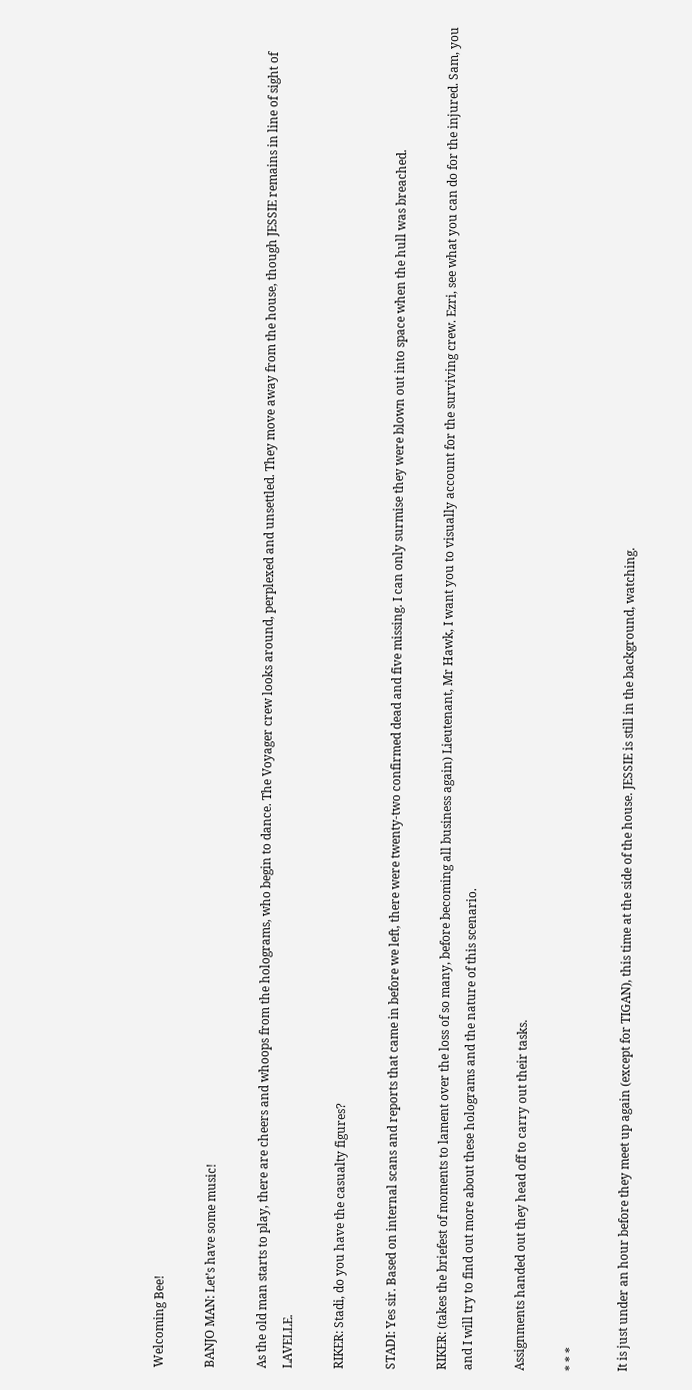Welcoming Bee!

BANJO MAN: Let’s have some music!

As the old man starts to play, there are cheers and whoops from the holograms, who begin to dance. The Voyager crew looks around, perplexed and unsettled. They move away from the house, though JESSIE remains in line of sight of LAVELLE.

RIKER: Stadi, do you have the casualty figures?

STADI: Yes sir. Based on internal scans and reports that came in before we left, there were twenty-two confirmed dead and five missing. I can only surmise they were blown out into space when the hull was breached.

RIKER: (takes the briefest of moments to lament over the loss of so many, before becoming all business again) Lieutenant, Mr Hawk, I want you to visually account for the surviving crew. Ezri, see what you can do for the injured. Sam, you and I will try to find out more about these holograms and the nature of this scenario.

Assignments handed out they head off to carry out their tasks.

* * *

It is just under an hour before they meet up again (except for TIGAN), this time at the side of the house. JESSIE is still in the background, watching.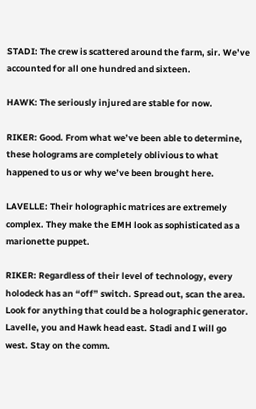STADI: The crew is scattered around the farm, sir. We’ve accounted for all one hundred and sixteen.

HAWK: The seriously injured are stable for now.

RIKER: Good. From what we’ve been able to determine, these holograms are completely oblivious to what happened to us or why we’ve been brought here.

LAVELLE: Their holographic matrices are extremely complex. They make the EMH look as sophisticated as a marionette puppet.

RIKER: Regardless of their level of technology, every holodeck has an “off” switch. Spread out, scan the area. Look for anything that could be a holographic generator. Lavelle, you and Hawk head east. Stadi and I will go west. Stay on the comm.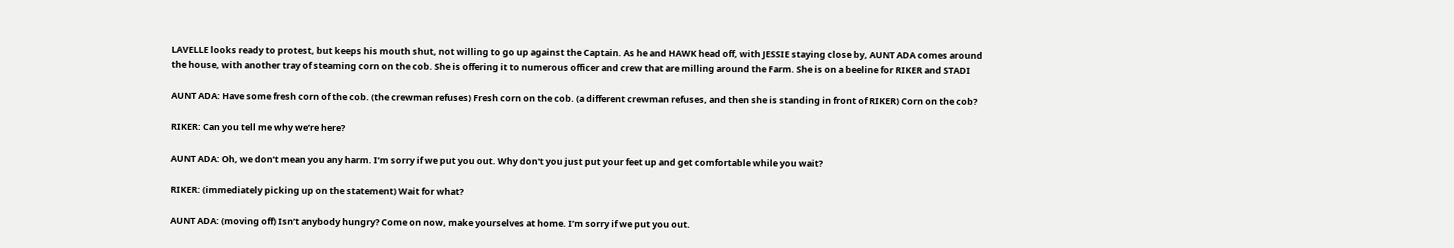LAVELLE looks ready to protest, but keeps his mouth shut, not willing to go up against the Captain. As he and HAWK head off, with JESSIE staying close by, AUNT ADA comes around the house, with another tray of steaming corn on the cob. She is offering it to numerous officer and crew that are milling around the Farm. She is on a beeline for RIKER and STADI

AUNT ADA: Have some fresh corn of the cob. (the crewman refuses) Fresh corn on the cob. (a different crewman refuses, and then she is standing in front of RIKER) Corn on the cob?

RIKER: Can you tell me why we’re here?

AUNT ADA: Oh, we don’t mean you any harm. I’m sorry if we put you out. Why don't you just put your feet up and get comfortable while you wait?

RIKER: (immediately picking up on the statement) Wait for what?

AUNT ADA: (moving off) Isn’t anybody hungry? Come on now, make yourselves at home. I’m sorry if we put you out.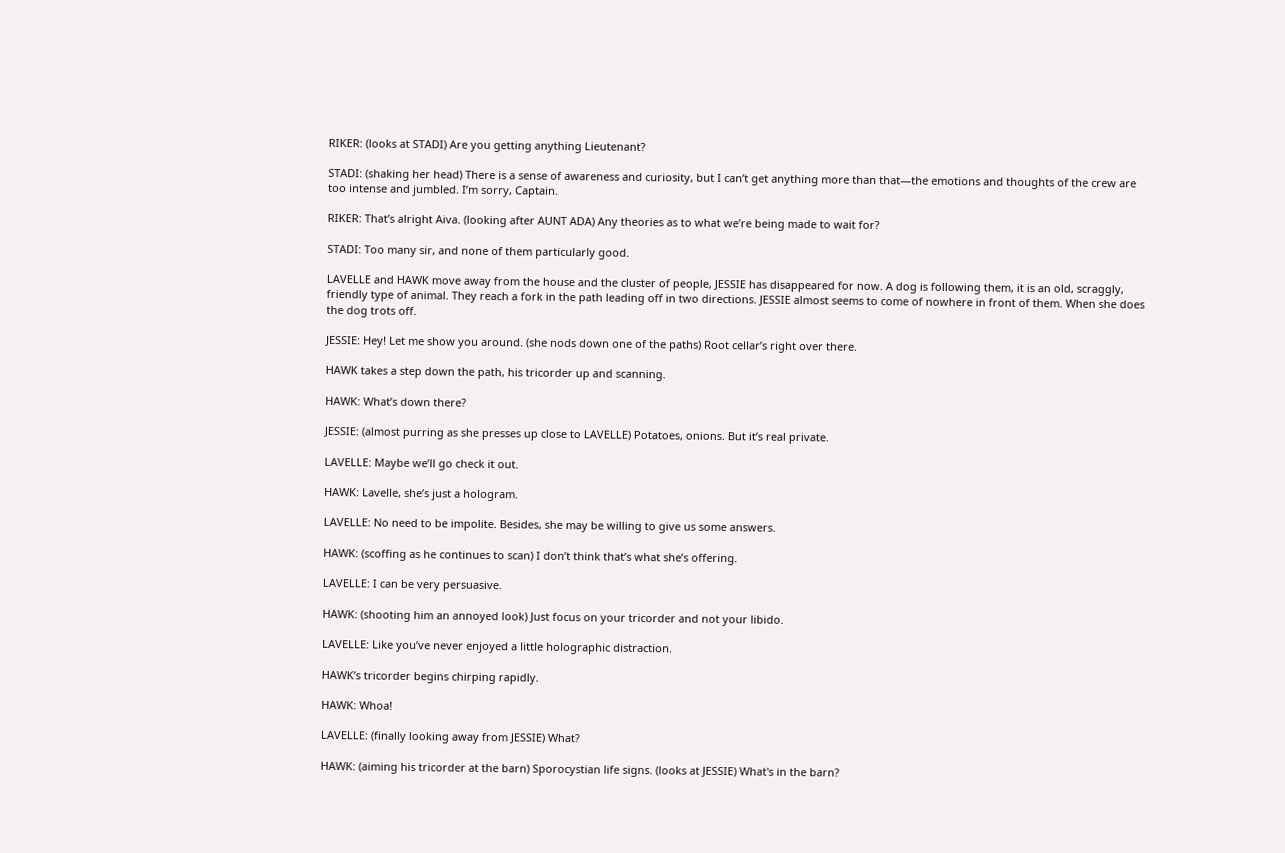RIKER: (looks at STADI) Are you getting anything Lieutenant?

STADI: (shaking her head) There is a sense of awareness and curiosity, but I can’t get anything more than that—the emotions and thoughts of the crew are too intense and jumbled. I’m sorry, Captain.

RIKER: That’s alright Aiva. (looking after AUNT ADA) Any theories as to what we’re being made to wait for?

STADI: Too many sir, and none of them particularly good.

LAVELLE and HAWK move away from the house and the cluster of people, JESSIE has disappeared for now. A dog is following them, it is an old, scraggly, friendly type of animal. They reach a fork in the path leading off in two directions. JESSIE almost seems to come of nowhere in front of them. When she does the dog trots off.

JESSIE: Hey! Let me show you around. (she nods down one of the paths) Root cellar’s right over there.

HAWK takes a step down the path, his tricorder up and scanning.

HAWK: What’s down there?

JESSIE: (almost purring as she presses up close to LAVELLE) Potatoes, onions. But it’s real private.

LAVELLE: Maybe we’ll go check it out.

HAWK: Lavelle, she’s just a hologram.

LAVELLE: No need to be impolite. Besides, she may be willing to give us some answers.

HAWK: (scoffing as he continues to scan) I don’t think that’s what she’s offering.

LAVELLE: I can be very persuasive.

HAWK: (shooting him an annoyed look) Just focus on your tricorder and not your libido.

LAVELLE: Like you’ve never enjoyed a little holographic distraction.

HAWK’s tricorder begins chirping rapidly.

HAWK: Whoa!

LAVELLE: (finally looking away from JESSIE) What?

HAWK: (aiming his tricorder at the barn) Sporocystian life signs. (looks at JESSIE) What's in the barn?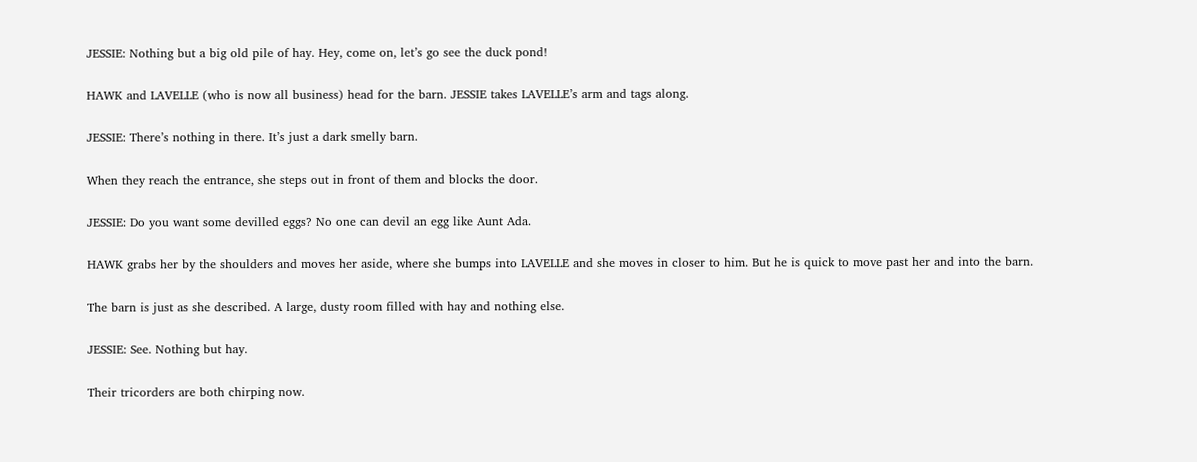JESSIE: Nothing but a big old pile of hay. Hey, come on, let’s go see the duck pond!

HAWK and LAVELLE (who is now all business) head for the barn. JESSIE takes LAVELLE’s arm and tags along.

JESSIE: There’s nothing in there. It’s just a dark smelly barn.

When they reach the entrance, she steps out in front of them and blocks the door.

JESSIE: Do you want some devilled eggs? No one can devil an egg like Aunt Ada.

HAWK grabs her by the shoulders and moves her aside, where she bumps into LAVELLE and she moves in closer to him. But he is quick to move past her and into the barn.

The barn is just as she described. A large, dusty room filled with hay and nothing else.

JESSIE: See. Nothing but hay.

Their tricorders are both chirping now.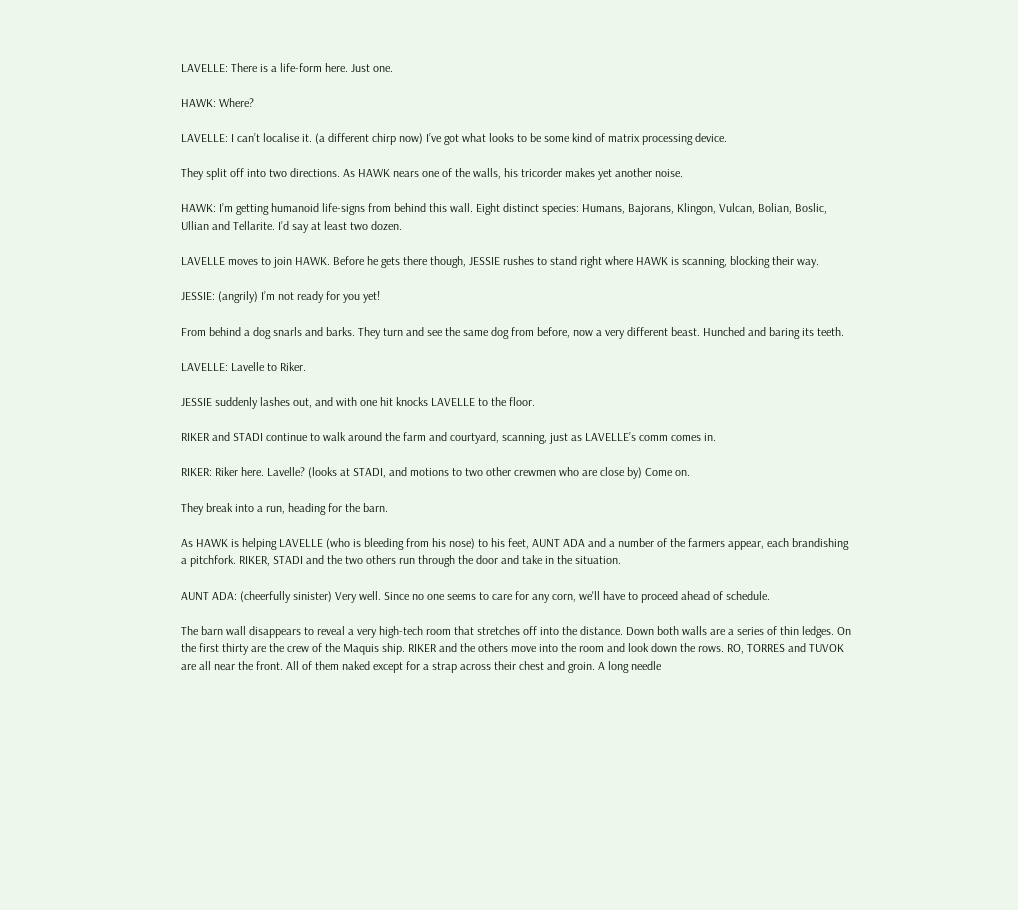LAVELLE: There is a life-form here. Just one.

HAWK: Where?

LAVELLE: I can’t localise it. (a different chirp now) I’ve got what looks to be some kind of matrix processing device.

They split off into two directions. As HAWK nears one of the walls, his tricorder makes yet another noise.

HAWK: I’m getting humanoid life-signs from behind this wall. Eight distinct species: Humans, Bajorans, Klingon, Vulcan, Bolian, Boslic, Ullian and Tellarite. I’d say at least two dozen.

LAVELLE moves to join HAWK. Before he gets there though, JESSIE rushes to stand right where HAWK is scanning, blocking their way.

JESSIE: (angrily) I’m not ready for you yet!

From behind a dog snarls and barks. They turn and see the same dog from before, now a very different beast. Hunched and baring its teeth.

LAVELLE: Lavelle to Riker.

JESSIE suddenly lashes out, and with one hit knocks LAVELLE to the floor.

RIKER and STADI continue to walk around the farm and courtyard, scanning, just as LAVELLE’s comm comes in.

RIKER: Riker here. Lavelle? (looks at STADI, and motions to two other crewmen who are close by) Come on.

They break into a run, heading for the barn.

As HAWK is helping LAVELLE (who is bleeding from his nose) to his feet, AUNT ADA and a number of the farmers appear, each brandishing a pitchfork. RIKER, STADI and the two others run through the door and take in the situation.

AUNT ADA: (cheerfully sinister) Very well. Since no one seems to care for any corn, we'll have to proceed ahead of schedule.

The barn wall disappears to reveal a very high-tech room that stretches off into the distance. Down both walls are a series of thin ledges. On the first thirty are the crew of the Maquis ship. RIKER and the others move into the room and look down the rows. RO, TORRES and TUVOK are all near the front. All of them naked except for a strap across their chest and groin. A long needle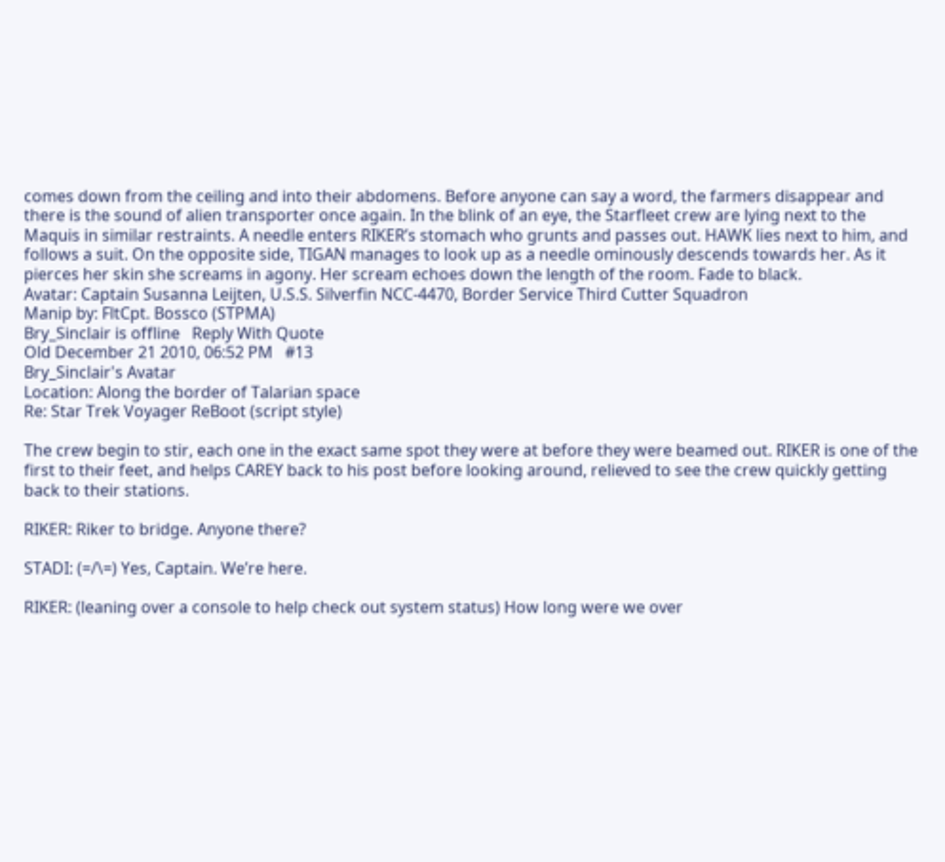comes down from the ceiling and into their abdomens. Before anyone can say a word, the farmers disappear and there is the sound of alien transporter once again. In the blink of an eye, the Starfleet crew are lying next to the Maquis in similar restraints. A needle enters RIKER’s stomach who grunts and passes out. HAWK lies next to him, and follows a suit. On the opposite side, TIGAN manages to look up as a needle ominously descends towards her. As it pierces her skin she screams in agony. Her scream echoes down the length of the room. Fade to black.
Avatar: Captain Susanna Leijten, U.S.S. Silverfin NCC-4470, Border Service Third Cutter Squadron
Manip by: FltCpt. Bossco (STPMA)
Bry_Sinclair is offline   Reply With Quote
Old December 21 2010, 06:52 PM   #13
Bry_Sinclair's Avatar
Location: Along the border of Talarian space
Re: Star Trek Voyager ReBoot (script style)

The crew begin to stir, each one in the exact same spot they were at before they were beamed out. RIKER is one of the first to their feet, and helps CAREY back to his post before looking around, relieved to see the crew quickly getting back to their stations.

RIKER: Riker to bridge. Anyone there?

STADI: (=/\=) Yes, Captain. We’re here.

RIKER: (leaning over a console to help check out system status) How long were we over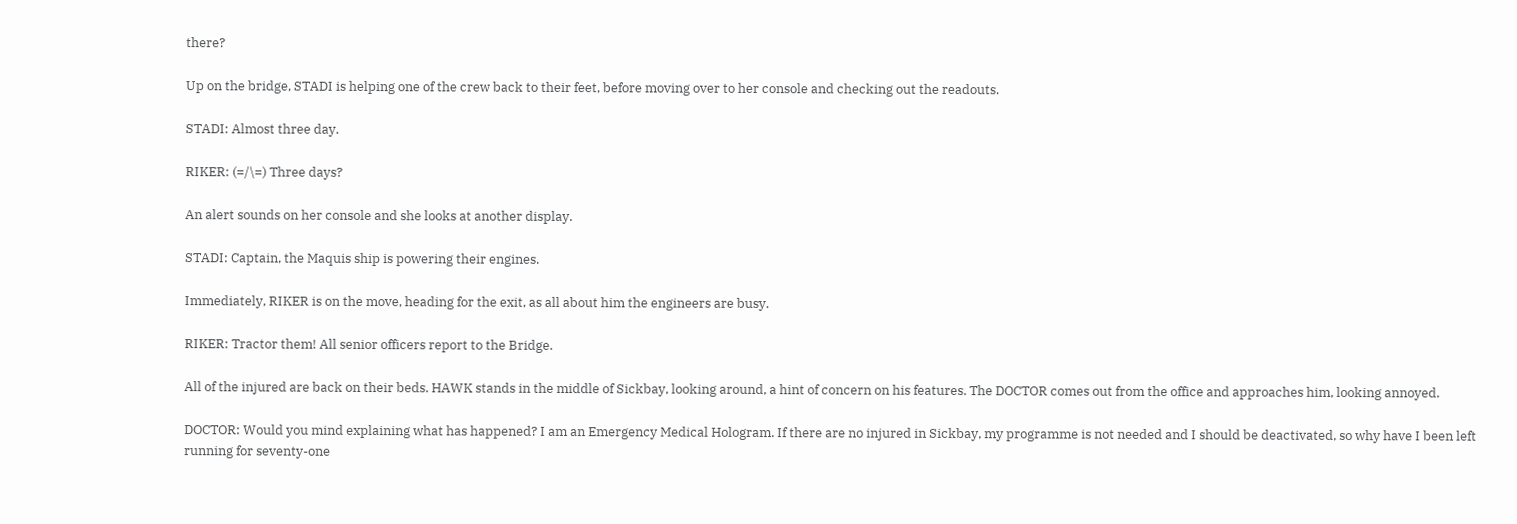there?

Up on the bridge, STADI is helping one of the crew back to their feet, before moving over to her console and checking out the readouts.

STADI: Almost three day.

RIKER: (=/\=) Three days?

An alert sounds on her console and she looks at another display.

STADI: Captain, the Maquis ship is powering their engines.

Immediately, RIKER is on the move, heading for the exit, as all about him the engineers are busy.

RIKER: Tractor them! All senior officers report to the Bridge.

All of the injured are back on their beds. HAWK stands in the middle of Sickbay, looking around, a hint of concern on his features. The DOCTOR comes out from the office and approaches him, looking annoyed.

DOCTOR: Would you mind explaining what has happened? I am an Emergency Medical Hologram. If there are no injured in Sickbay, my programme is not needed and I should be deactivated, so why have I been left running for seventy-one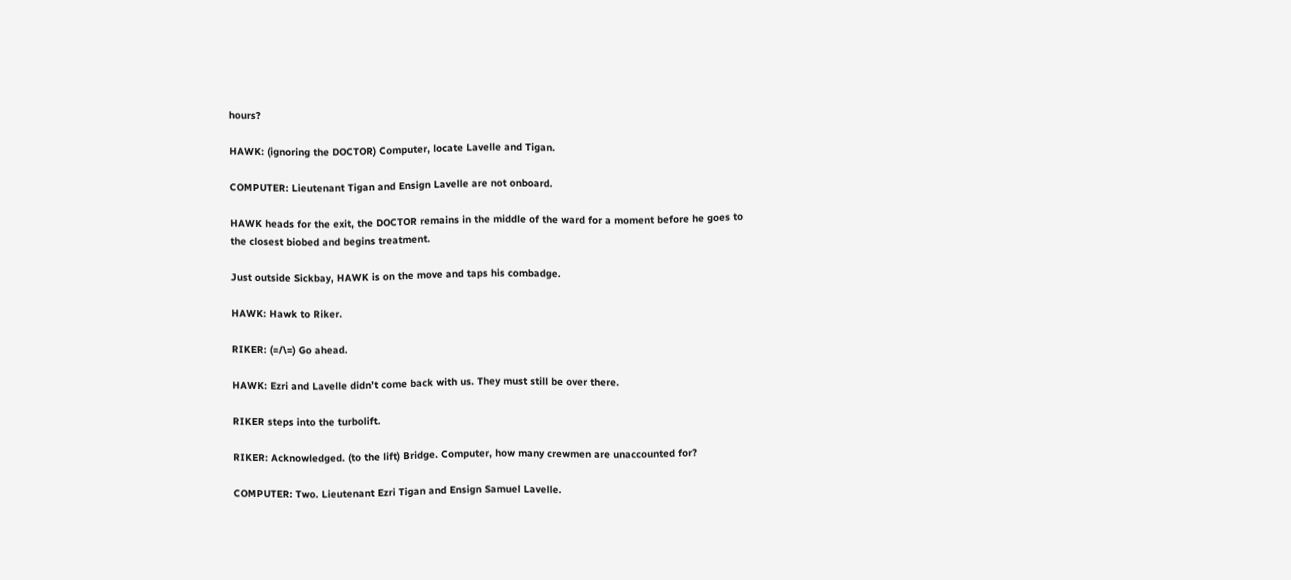hours?

HAWK: (ignoring the DOCTOR) Computer, locate Lavelle and Tigan.

COMPUTER: Lieutenant Tigan and Ensign Lavelle are not onboard.

HAWK heads for the exit, the DOCTOR remains in the middle of the ward for a moment before he goes to the closest biobed and begins treatment.

Just outside Sickbay, HAWK is on the move and taps his combadge.

HAWK: Hawk to Riker.

RIKER: (=/\=) Go ahead.

HAWK: Ezri and Lavelle didn’t come back with us. They must still be over there.

RIKER steps into the turbolift.

RIKER: Acknowledged. (to the lift) Bridge. Computer, how many crewmen are unaccounted for?

COMPUTER: Two. Lieutenant Ezri Tigan and Ensign Samuel Lavelle.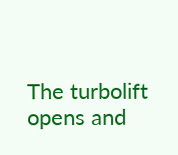The turbolift opens and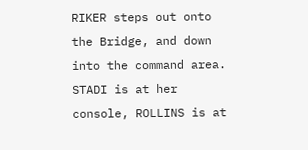RIKER steps out onto the Bridge, and down into the command area. STADI is at her console, ROLLINS is at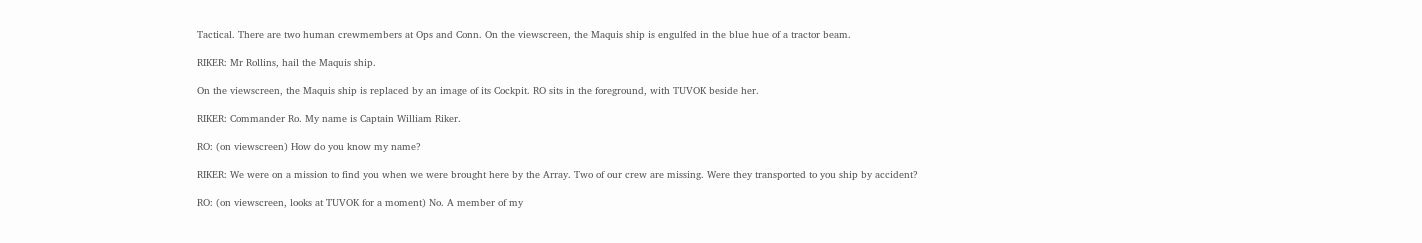Tactical. There are two human crewmembers at Ops and Conn. On the viewscreen, the Maquis ship is engulfed in the blue hue of a tractor beam.

RIKER: Mr Rollins, hail the Maquis ship.

On the viewscreen, the Maquis ship is replaced by an image of its Cockpit. RO sits in the foreground, with TUVOK beside her.

RIKER: Commander Ro. My name is Captain William Riker.

RO: (on viewscreen) How do you know my name?

RIKER: We were on a mission to find you when we were brought here by the Array. Two of our crew are missing. Were they transported to you ship by accident?

RO: (on viewscreen, looks at TUVOK for a moment) No. A member of my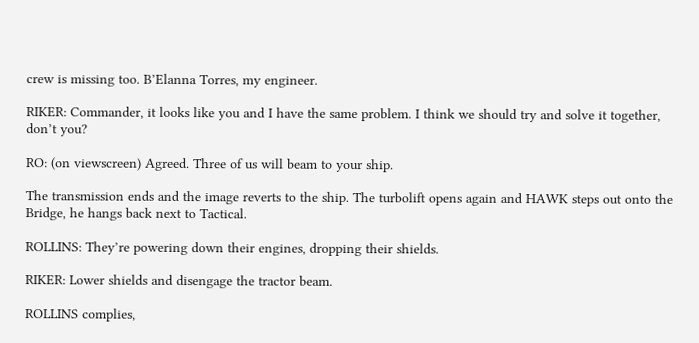crew is missing too. B’Elanna Torres, my engineer.

RIKER: Commander, it looks like you and I have the same problem. I think we should try and solve it together, don’t you?

RO: (on viewscreen) Agreed. Three of us will beam to your ship.

The transmission ends and the image reverts to the ship. The turbolift opens again and HAWK steps out onto the Bridge, he hangs back next to Tactical.

ROLLINS: They’re powering down their engines, dropping their shields.

RIKER: Lower shields and disengage the tractor beam.

ROLLINS complies,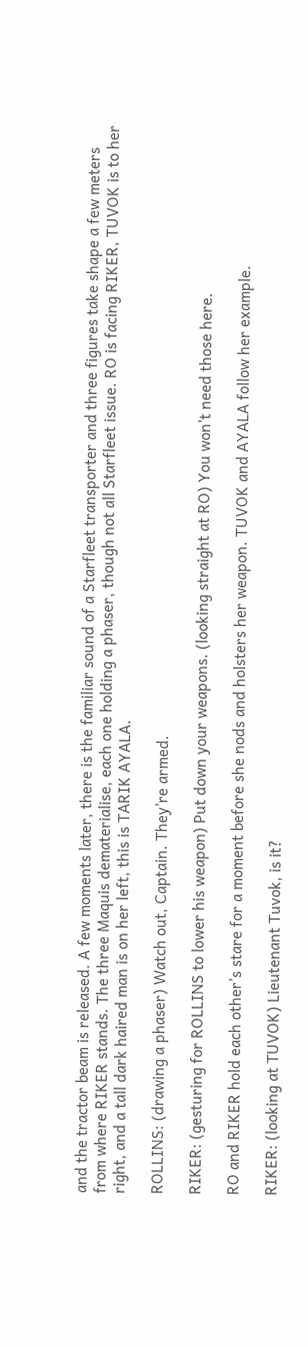and the tractor beam is released. A few moments later, there is the familiar sound of a Starfleet transporter and three figures take shape a few meters from where RIKER stands. The three Maquis dematerialise, each one holding a phaser, though not all Starfleet issue. RO is facing RIKER, TUVOK is to her right, and a tall dark haired man is on her left, this is TARIK AYALA.

ROLLINS: (drawing a phaser) Watch out, Captain. They’re armed.

RIKER: (gesturing for ROLLINS to lower his weapon) Put down your weapons. (looking straight at RO) You won’t need those here.

RO and RIKER hold each other’s stare for a moment before she nods and holsters her weapon. TUVOK and AYALA follow her example.

RIKER: (looking at TUVOK) Lieutenant Tuvok, is it?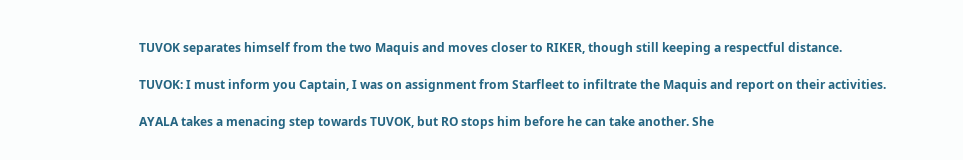TUVOK separates himself from the two Maquis and moves closer to RIKER, though still keeping a respectful distance.

TUVOK: I must inform you Captain, I was on assignment from Starfleet to infiltrate the Maquis and report on their activities.

AYALA takes a menacing step towards TUVOK, but RO stops him before he can take another. She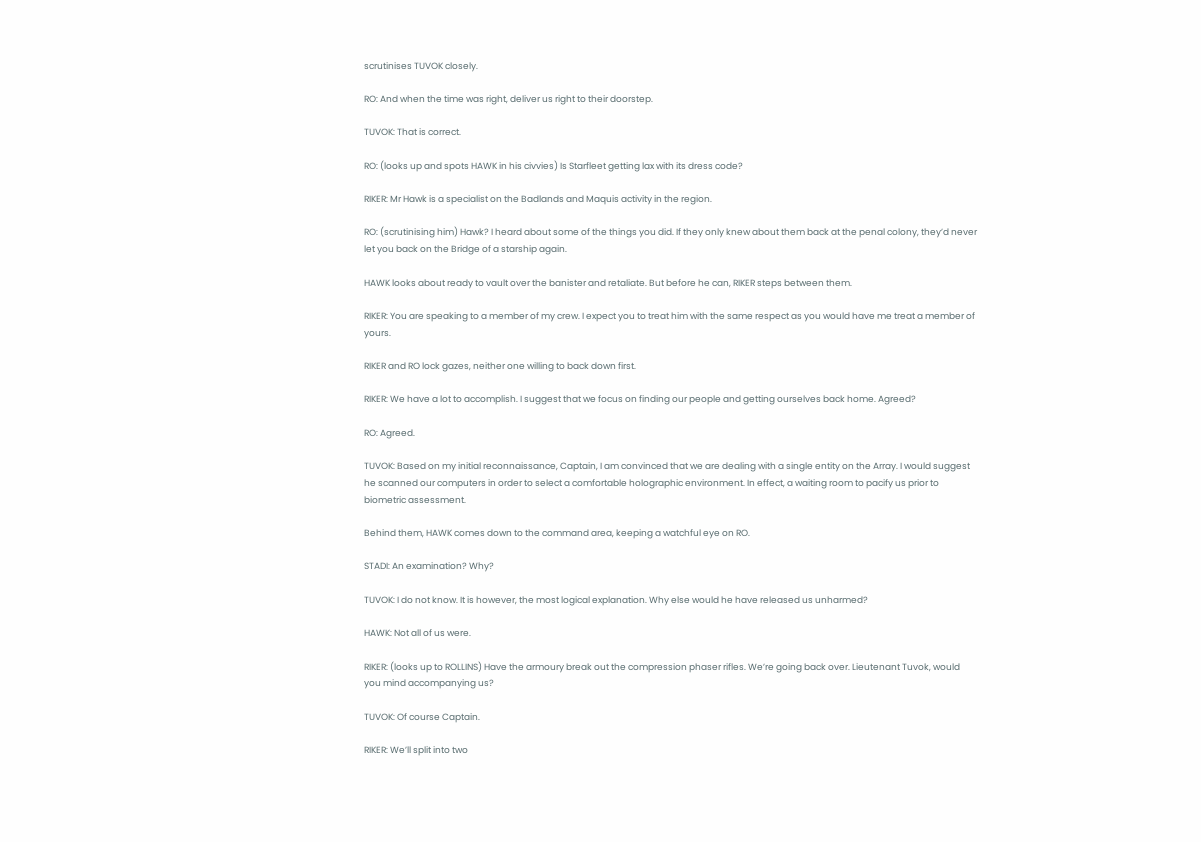scrutinises TUVOK closely.

RO: And when the time was right, deliver us right to their doorstep.

TUVOK: That is correct.

RO: (looks up and spots HAWK in his civvies) Is Starfleet getting lax with its dress code?

RIKER: Mr Hawk is a specialist on the Badlands and Maquis activity in the region.

RO: (scrutinising him) Hawk? I heard about some of the things you did. If they only knew about them back at the penal colony, they’d never let you back on the Bridge of a starship again.

HAWK looks about ready to vault over the banister and retaliate. But before he can, RIKER steps between them.

RIKER: You are speaking to a member of my crew. I expect you to treat him with the same respect as you would have me treat a member of yours.

RIKER and RO lock gazes, neither one willing to back down first.

RIKER: We have a lot to accomplish. I suggest that we focus on finding our people and getting ourselves back home. Agreed?

RO: Agreed.

TUVOK: Based on my initial reconnaissance, Captain, I am convinced that we are dealing with a single entity on the Array. I would suggest he scanned our computers in order to select a comfortable holographic environment. In effect, a waiting room to pacify us prior to biometric assessment.

Behind them, HAWK comes down to the command area, keeping a watchful eye on RO.

STADI: An examination? Why?

TUVOK: I do not know. It is however, the most logical explanation. Why else would he have released us unharmed?

HAWK: Not all of us were.

RIKER: (looks up to ROLLINS) Have the armoury break out the compression phaser rifles. We’re going back over. Lieutenant Tuvok, would you mind accompanying us?

TUVOK: Of course Captain.

RIKER: We’ll split into two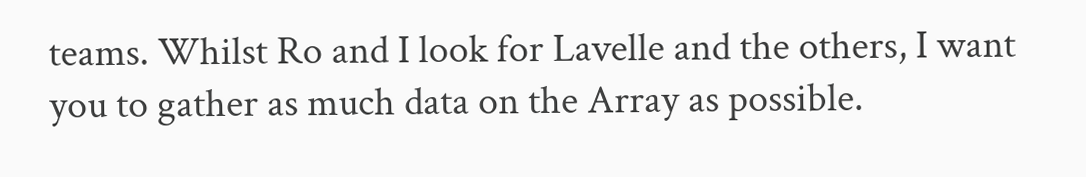teams. Whilst Ro and I look for Lavelle and the others, I want you to gather as much data on the Array as possible.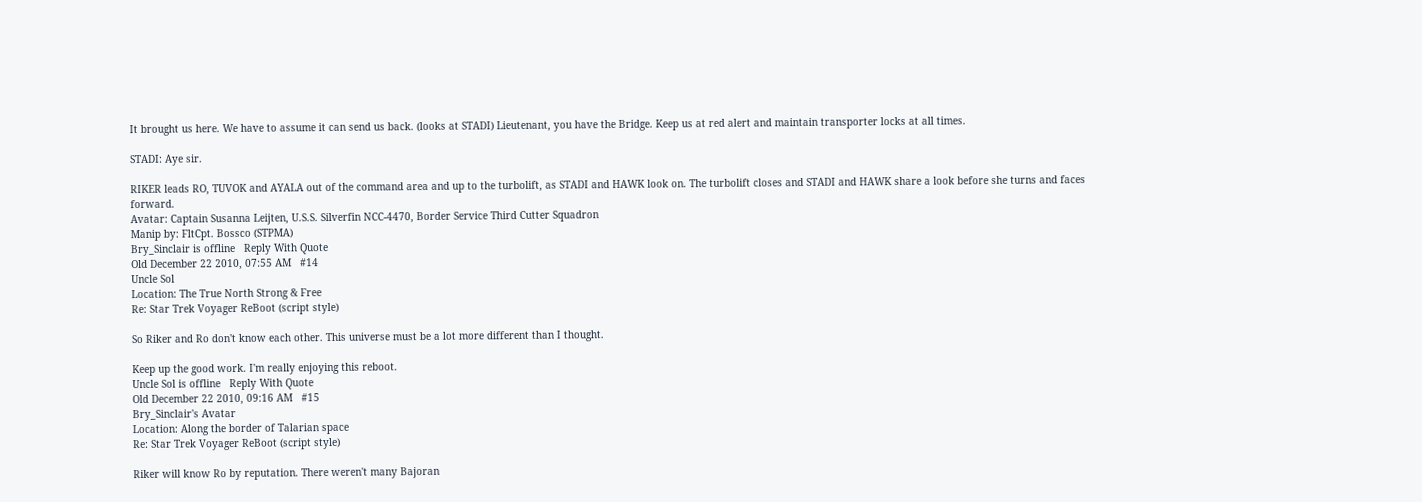It brought us here. We have to assume it can send us back. (looks at STADI) Lieutenant, you have the Bridge. Keep us at red alert and maintain transporter locks at all times.

STADI: Aye sir.

RIKER leads RO, TUVOK and AYALA out of the command area and up to the turbolift, as STADI and HAWK look on. The turbolift closes and STADI and HAWK share a look before she turns and faces forward.
Avatar: Captain Susanna Leijten, U.S.S. Silverfin NCC-4470, Border Service Third Cutter Squadron
Manip by: FltCpt. Bossco (STPMA)
Bry_Sinclair is offline   Reply With Quote
Old December 22 2010, 07:55 AM   #14
Uncle Sol
Location: The True North Strong & Free
Re: Star Trek Voyager ReBoot (script style)

So Riker and Ro don't know each other. This universe must be a lot more different than I thought.

Keep up the good work. I'm really enjoying this reboot.
Uncle Sol is offline   Reply With Quote
Old December 22 2010, 09:16 AM   #15
Bry_Sinclair's Avatar
Location: Along the border of Talarian space
Re: Star Trek Voyager ReBoot (script style)

Riker will know Ro by reputation. There weren't many Bajoran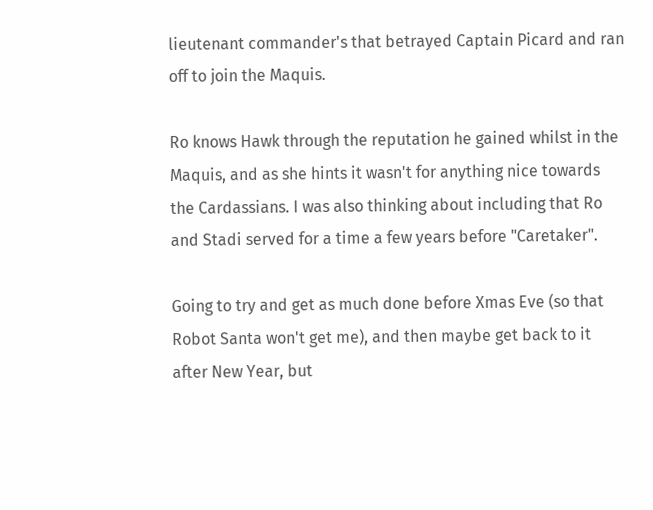lieutenant commander's that betrayed Captain Picard and ran off to join the Maquis.

Ro knows Hawk through the reputation he gained whilst in the Maquis, and as she hints it wasn't for anything nice towards the Cardassians. I was also thinking about including that Ro and Stadi served for a time a few years before "Caretaker".

Going to try and get as much done before Xmas Eve (so that Robot Santa won't get me), and then maybe get back to it after New Year, but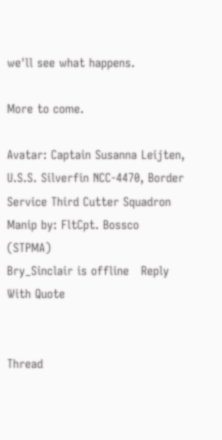we'll see what happens.

More to come.

Avatar: Captain Susanna Leijten, U.S.S. Silverfin NCC-4470, Border Service Third Cutter Squadron
Manip by: FltCpt. Bossco (STPMA)
Bry_Sinclair is offline   Reply With Quote


Thread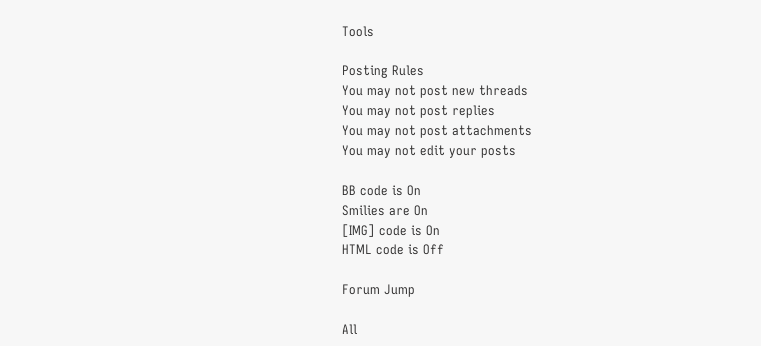Tools

Posting Rules
You may not post new threads
You may not post replies
You may not post attachments
You may not edit your posts

BB code is On
Smilies are On
[IMG] code is On
HTML code is Off

Forum Jump

All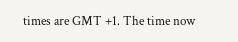times are GMT +1. The time now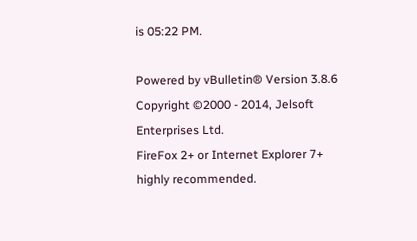is 05:22 PM.

Powered by vBulletin® Version 3.8.6
Copyright ©2000 - 2014, Jelsoft Enterprises Ltd.
FireFox 2+ or Internet Explorer 7+ highly recommended.